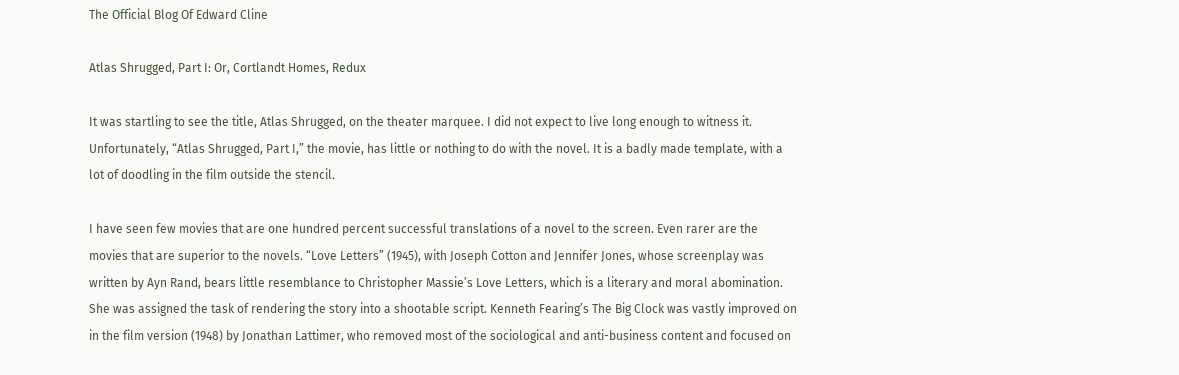The Official Blog Of Edward Cline

Atlas Shrugged, Part I: Or, Cortlandt Homes, Redux

It was startling to see the title, Atlas Shrugged, on the theater marquee. I did not expect to live long enough to witness it. Unfortunately, “Atlas Shrugged, Part I,” the movie, has little or nothing to do with the novel. It is a badly made template, with a lot of doodling in the film outside the stencil.

I have seen few movies that are one hundred percent successful translations of a novel to the screen. Even rarer are the movies that are superior to the novels. “Love Letters” (1945), with Joseph Cotton and Jennifer Jones, whose screenplay was written by Ayn Rand, bears little resemblance to Christopher Massie’s Love Letters, which is a literary and moral abomination. She was assigned the task of rendering the story into a shootable script. Kenneth Fearing’s The Big Clock was vastly improved on in the film version (1948) by Jonathan Lattimer, who removed most of the sociological and anti-business content and focused on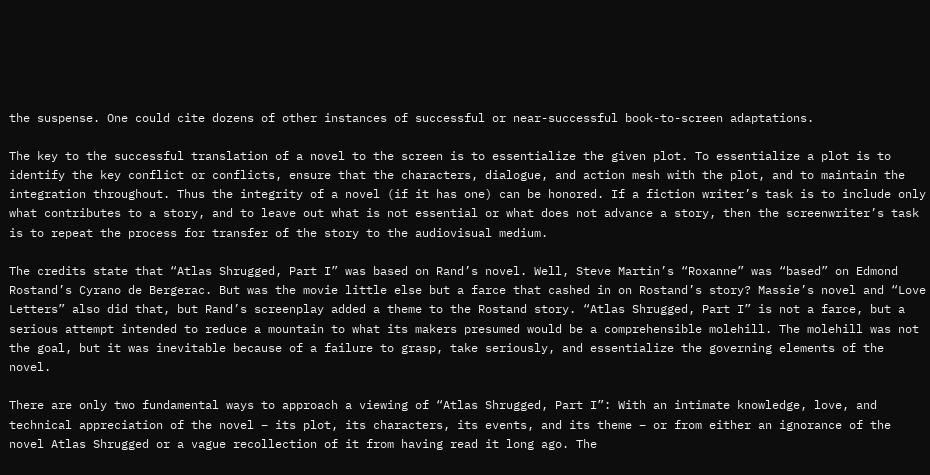the suspense. One could cite dozens of other instances of successful or near-successful book-to-screen adaptations.

The key to the successful translation of a novel to the screen is to essentialize the given plot. To essentialize a plot is to identify the key conflict or conflicts, ensure that the characters, dialogue, and action mesh with the plot, and to maintain the integration throughout. Thus the integrity of a novel (if it has one) can be honored. If a fiction writer’s task is to include only what contributes to a story, and to leave out what is not essential or what does not advance a story, then the screenwriter’s task is to repeat the process for transfer of the story to the audiovisual medium.

The credits state that “Atlas Shrugged, Part I” was based on Rand’s novel. Well, Steve Martin’s “Roxanne” was “based” on Edmond Rostand’s Cyrano de Bergerac. But was the movie little else but a farce that cashed in on Rostand’s story? Massie’s novel and “Love Letters” also did that, but Rand’s screenplay added a theme to the Rostand story. “Atlas Shrugged, Part I” is not a farce, but a serious attempt intended to reduce a mountain to what its makers presumed would be a comprehensible molehill. The molehill was not the goal, but it was inevitable because of a failure to grasp, take seriously, and essentialize the governing elements of the novel.

There are only two fundamental ways to approach a viewing of “Atlas Shrugged, Part I”: With an intimate knowledge, love, and technical appreciation of the novel – its plot, its characters, its events, and its theme – or from either an ignorance of the novel Atlas Shrugged or a vague recollection of it from having read it long ago. The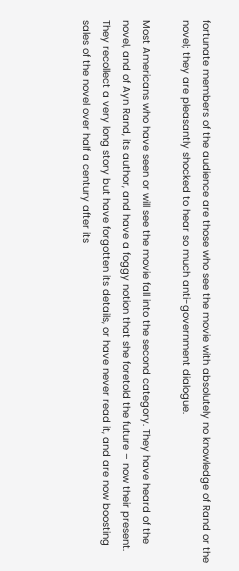fortunate members of the audience are those who see the movie with absolutely no knowledge of Rand or the novel; they are pleasantly shocked to hear so much anti-government dialogue.

Most Americans who have seen or will see the movie fall into the second category. They have heard of the novel, and of Ayn Rand, its author, and have a foggy notion that she foretold the future – now their present. They recollect a very long story but have forgotten its details, or have never read it, and are now boosting sales of the novel over half a century after its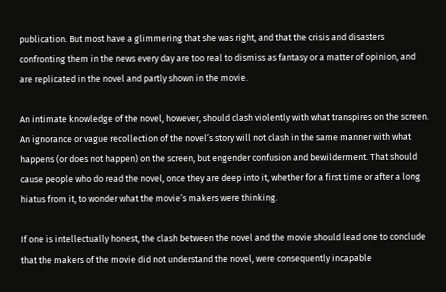publication. But most have a glimmering that she was right, and that the crisis and disasters confronting them in the news every day are too real to dismiss as fantasy or a matter of opinion, and are replicated in the novel and partly shown in the movie.

An intimate knowledge of the novel, however, should clash violently with what transpires on the screen. An ignorance or vague recollection of the novel’s story will not clash in the same manner with what happens (or does not happen) on the screen, but engender confusion and bewilderment. That should cause people who do read the novel, once they are deep into it, whether for a first time or after a long hiatus from it, to wonder what the movie’s makers were thinking.

If one is intellectually honest, the clash between the novel and the movie should lead one to conclude that the makers of the movie did not understand the novel, were consequently incapable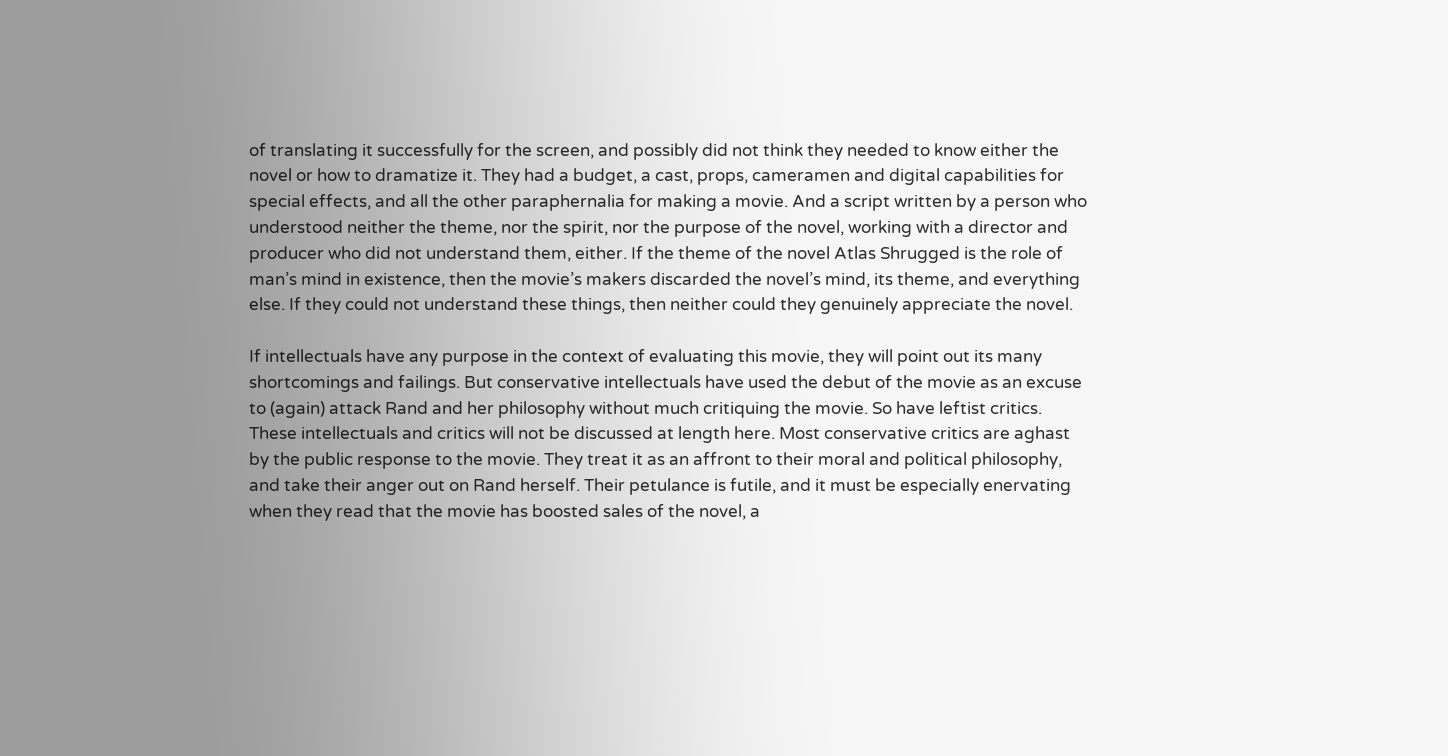of translating it successfully for the screen, and possibly did not think they needed to know either the novel or how to dramatize it. They had a budget, a cast, props, cameramen and digital capabilities for special effects, and all the other paraphernalia for making a movie. And a script written by a person who understood neither the theme, nor the spirit, nor the purpose of the novel, working with a director and producer who did not understand them, either. If the theme of the novel Atlas Shrugged is the role of man’s mind in existence, then the movie’s makers discarded the novel’s mind, its theme, and everything else. If they could not understand these things, then neither could they genuinely appreciate the novel.

If intellectuals have any purpose in the context of evaluating this movie, they will point out its many shortcomings and failings. But conservative intellectuals have used the debut of the movie as an excuse to (again) attack Rand and her philosophy without much critiquing the movie. So have leftist critics. These intellectuals and critics will not be discussed at length here. Most conservative critics are aghast by the public response to the movie. They treat it as an affront to their moral and political philosophy, and take their anger out on Rand herself. Their petulance is futile, and it must be especially enervating when they read that the movie has boosted sales of the novel, a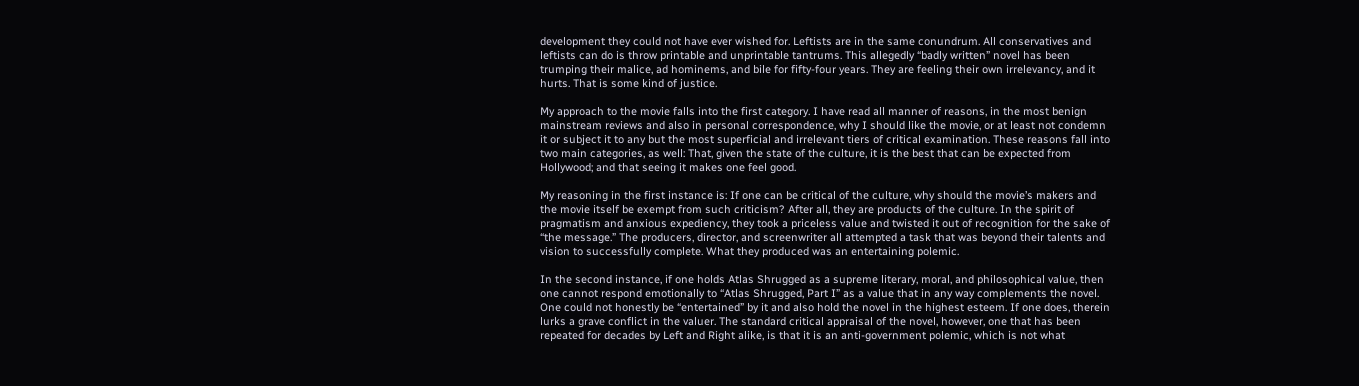development they could not have ever wished for. Leftists are in the same conundrum. All conservatives and leftists can do is throw printable and unprintable tantrums. This allegedly “badly written” novel has been trumping their malice, ad hominems, and bile for fifty-four years. They are feeling their own irrelevancy, and it hurts. That is some kind of justice.

My approach to the movie falls into the first category. I have read all manner of reasons, in the most benign mainstream reviews and also in personal correspondence, why I should like the movie, or at least not condemn it or subject it to any but the most superficial and irrelevant tiers of critical examination. These reasons fall into two main categories, as well: That, given the state of the culture, it is the best that can be expected from Hollywood; and that seeing it makes one feel good.

My reasoning in the first instance is: If one can be critical of the culture, why should the movie’s makers and the movie itself be exempt from such criticism? After all, they are products of the culture. In the spirit of pragmatism and anxious expediency, they took a priceless value and twisted it out of recognition for the sake of “the message.” The producers, director, and screenwriter all attempted a task that was beyond their talents and vision to successfully complete. What they produced was an entertaining polemic.

In the second instance, if one holds Atlas Shrugged as a supreme literary, moral, and philosophical value, then one cannot respond emotionally to “Atlas Shrugged, Part I” as a value that in any way complements the novel. One could not honestly be “entertained” by it and also hold the novel in the highest esteem. If one does, therein lurks a grave conflict in the valuer. The standard critical appraisal of the novel, however, one that has been repeated for decades by Left and Right alike, is that it is an anti-government polemic, which is not what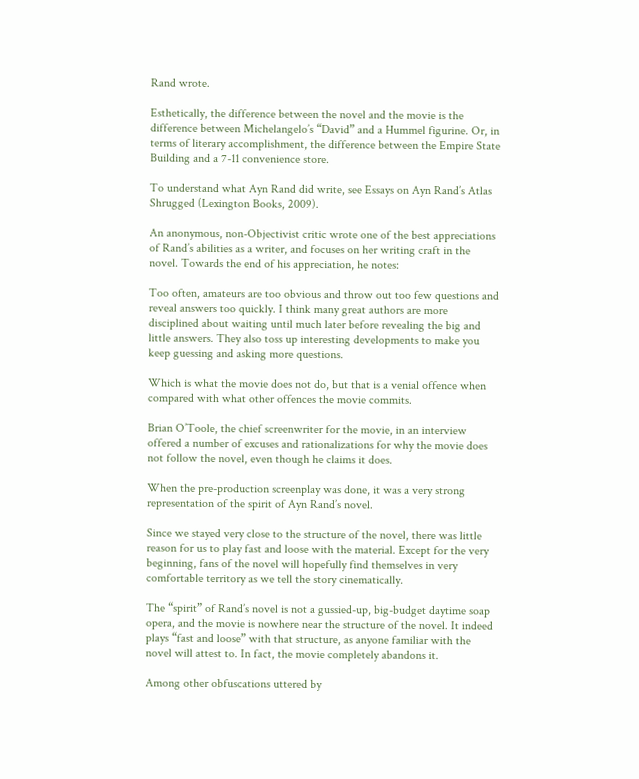Rand wrote.

Esthetically, the difference between the novel and the movie is the difference between Michelangelo’s “David” and a Hummel figurine. Or, in terms of literary accomplishment, the difference between the Empire State Building and a 7-11 convenience store.

To understand what Ayn Rand did write, see Essays on Ayn Rand’s Atlas Shrugged (Lexington Books, 2009).

An anonymous, non-Objectivist critic wrote one of the best appreciations of Rand’s abilities as a writer, and focuses on her writing craft in the novel. Towards the end of his appreciation, he notes:

Too often, amateurs are too obvious and throw out too few questions and reveal answers too quickly. I think many great authors are more disciplined about waiting until much later before revealing the big and little answers. They also toss up interesting developments to make you keep guessing and asking more questions.

Which is what the movie does not do, but that is a venial offence when compared with what other offences the movie commits.

Brian O’Toole, the chief screenwriter for the movie, in an interview offered a number of excuses and rationalizations for why the movie does not follow the novel, even though he claims it does.

When the pre-production screenplay was done, it was a very strong representation of the spirit of Ayn Rand’s novel.

Since we stayed very close to the structure of the novel, there was little reason for us to play fast and loose with the material. Except for the very beginning, fans of the novel will hopefully find themselves in very comfortable territory as we tell the story cinematically.

The “spirit” of Rand’s novel is not a gussied-up, big-budget daytime soap opera, and the movie is nowhere near the structure of the novel. It indeed plays “fast and loose” with that structure, as anyone familiar with the novel will attest to. In fact, the movie completely abandons it.

Among other obfuscations uttered by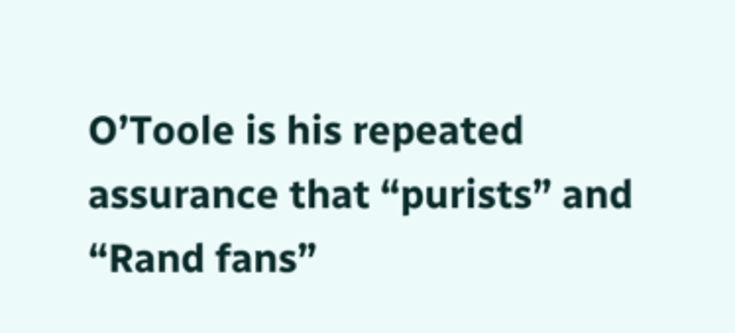O’Toole is his repeated assurance that “purists” and “Rand fans”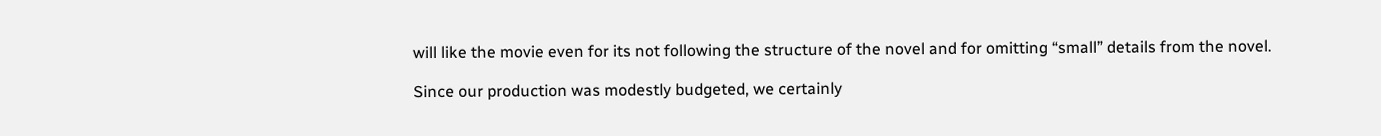will like the movie even for its not following the structure of the novel and for omitting “small” details from the novel.

Since our production was modestly budgeted, we certainly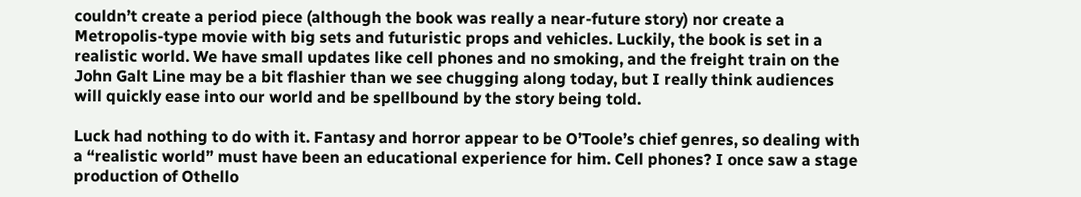couldn’t create a period piece (although the book was really a near-future story) nor create a Metropolis-type movie with big sets and futuristic props and vehicles. Luckily, the book is set in a realistic world. We have small updates like cell phones and no smoking, and the freight train on the John Galt Line may be a bit flashier than we see chugging along today, but I really think audiences will quickly ease into our world and be spellbound by the story being told.

Luck had nothing to do with it. Fantasy and horror appear to be O’Toole’s chief genres, so dealing with a “realistic world” must have been an educational experience for him. Cell phones? I once saw a stage production of Othello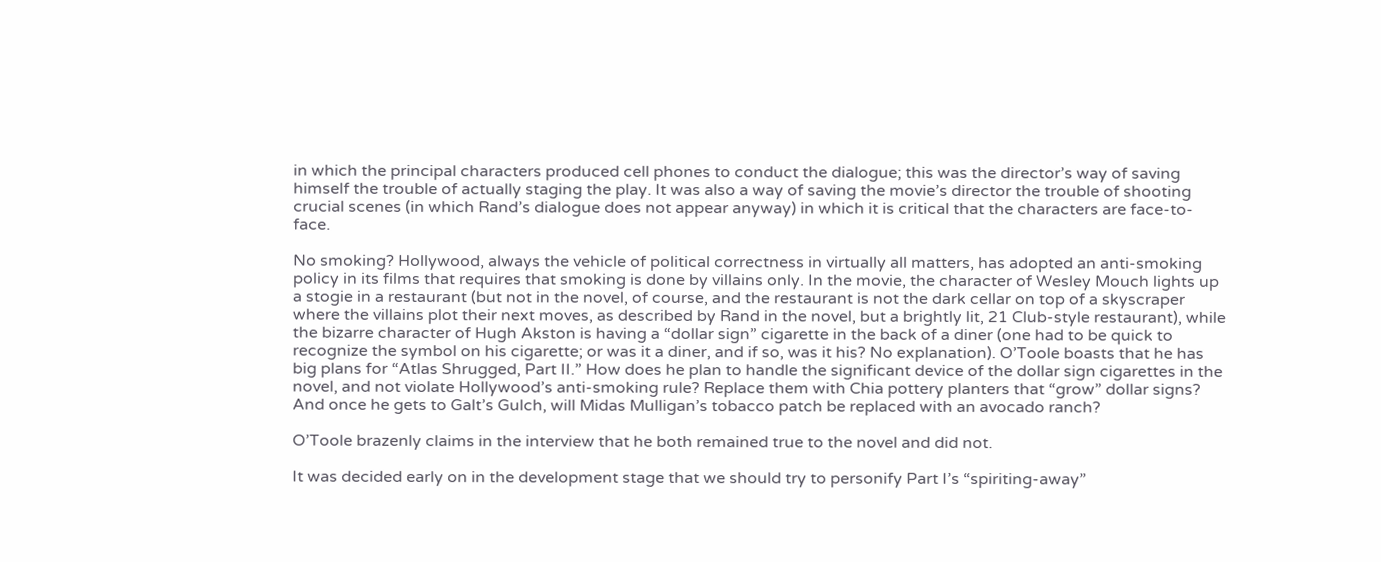in which the principal characters produced cell phones to conduct the dialogue; this was the director’s way of saving himself the trouble of actually staging the play. It was also a way of saving the movie’s director the trouble of shooting crucial scenes (in which Rand’s dialogue does not appear anyway) in which it is critical that the characters are face-to-face.

No smoking? Hollywood, always the vehicle of political correctness in virtually all matters, has adopted an anti-smoking policy in its films that requires that smoking is done by villains only. In the movie, the character of Wesley Mouch lights up a stogie in a restaurant (but not in the novel, of course, and the restaurant is not the dark cellar on top of a skyscraper where the villains plot their next moves, as described by Rand in the novel, but a brightly lit, 21 Club-style restaurant), while the bizarre character of Hugh Akston is having a “dollar sign” cigarette in the back of a diner (one had to be quick to recognize the symbol on his cigarette; or was it a diner, and if so, was it his? No explanation). O’Toole boasts that he has big plans for “Atlas Shrugged, Part II.” How does he plan to handle the significant device of the dollar sign cigarettes in the novel, and not violate Hollywood’s anti-smoking rule? Replace them with Chia pottery planters that “grow” dollar signs? And once he gets to Galt’s Gulch, will Midas Mulligan’s tobacco patch be replaced with an avocado ranch?

O’Toole brazenly claims in the interview that he both remained true to the novel and did not.

It was decided early on in the development stage that we should try to personify Part I’s “spiriting-away”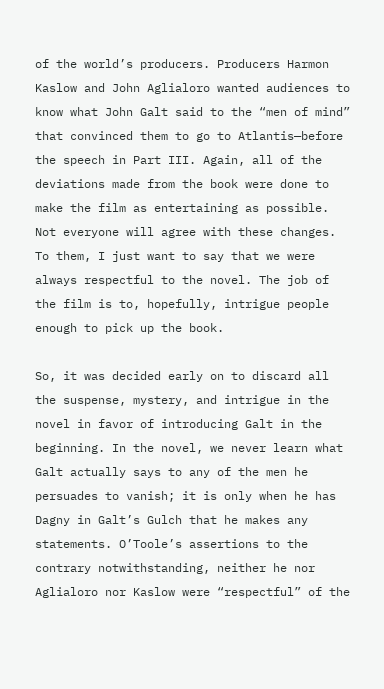of the world’s producers. Producers Harmon Kaslow and John Aglialoro wanted audiences to know what John Galt said to the “men of mind” that convinced them to go to Atlantis—before the speech in Part III. Again, all of the deviations made from the book were done to make the film as entertaining as possible. Not everyone will agree with these changes. To them, I just want to say that we were always respectful to the novel. The job of the film is to, hopefully, intrigue people enough to pick up the book.

So, it was decided early on to discard all the suspense, mystery, and intrigue in the novel in favor of introducing Galt in the beginning. In the novel, we never learn what Galt actually says to any of the men he persuades to vanish; it is only when he has Dagny in Galt’s Gulch that he makes any statements. O’Toole’s assertions to the contrary notwithstanding, neither he nor Aglialoro nor Kaslow were “respectful” of the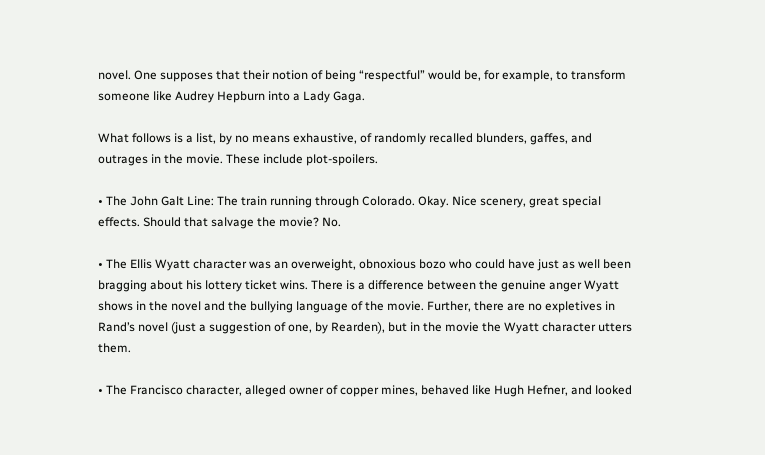novel. One supposes that their notion of being “respectful” would be, for example, to transform someone like Audrey Hepburn into a Lady Gaga.

What follows is a list, by no means exhaustive, of randomly recalled blunders, gaffes, and outrages in the movie. These include plot-spoilers.

• The John Galt Line: The train running through Colorado. Okay. Nice scenery, great special effects. Should that salvage the movie? No.

• The Ellis Wyatt character was an overweight, obnoxious bozo who could have just as well been bragging about his lottery ticket wins. There is a difference between the genuine anger Wyatt shows in the novel and the bullying language of the movie. Further, there are no expletives in Rand’s novel (just a suggestion of one, by Rearden), but in the movie the Wyatt character utters them.

• The Francisco character, alleged owner of copper mines, behaved like Hugh Hefner, and looked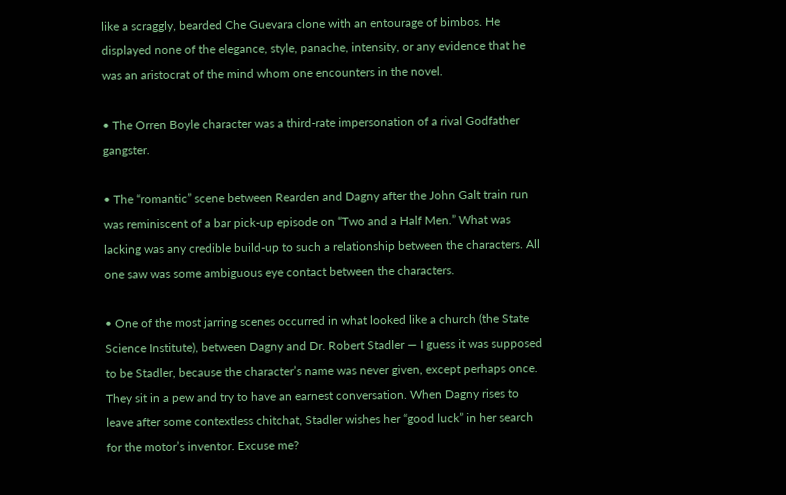like a scraggly, bearded Che Guevara clone with an entourage of bimbos. He displayed none of the elegance, style, panache, intensity, or any evidence that he was an aristocrat of the mind whom one encounters in the novel.

• The Orren Boyle character was a third-rate impersonation of a rival Godfather gangster.

• The “romantic” scene between Rearden and Dagny after the John Galt train run was reminiscent of a bar pick-up episode on “Two and a Half Men.” What was lacking was any credible build-up to such a relationship between the characters. All one saw was some ambiguous eye contact between the characters.

• One of the most jarring scenes occurred in what looked like a church (the State Science Institute), between Dagny and Dr. Robert Stadler — I guess it was supposed to be Stadler, because the character’s name was never given, except perhaps once. They sit in a pew and try to have an earnest conversation. When Dagny rises to leave after some contextless chitchat, Stadler wishes her “good luck” in her search for the motor’s inventor. Excuse me?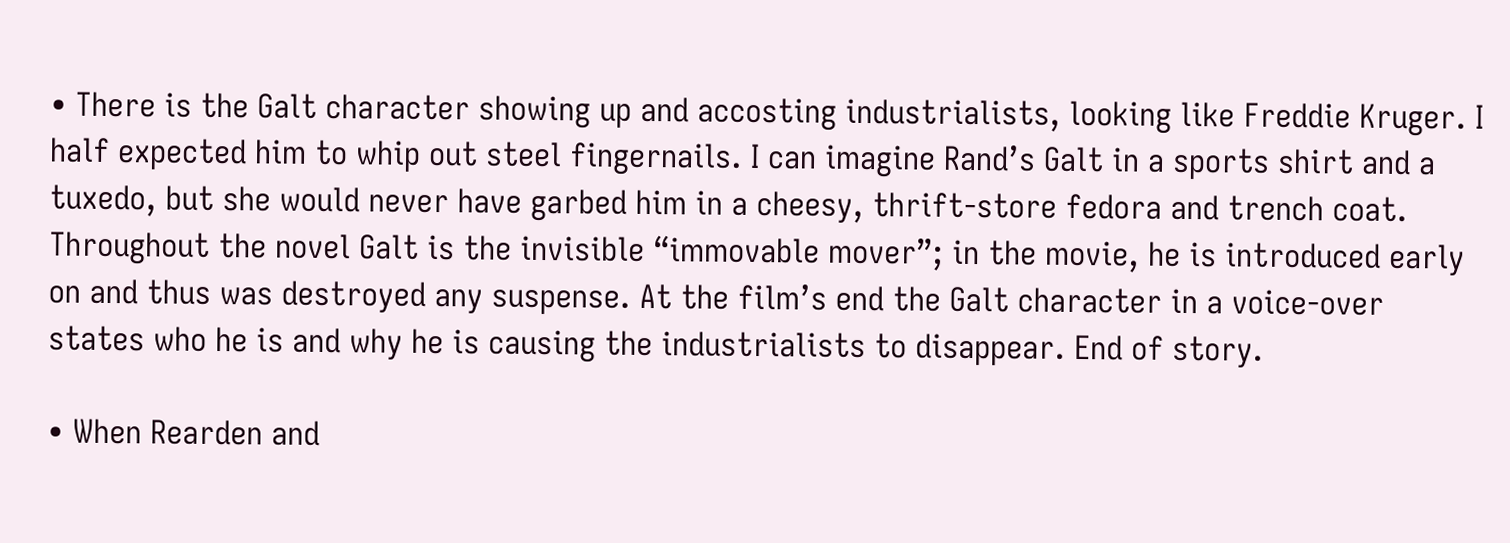• There is the Galt character showing up and accosting industrialists, looking like Freddie Kruger. I half expected him to whip out steel fingernails. I can imagine Rand’s Galt in a sports shirt and a tuxedo, but she would never have garbed him in a cheesy, thrift-store fedora and trench coat. Throughout the novel Galt is the invisible “immovable mover”; in the movie, he is introduced early on and thus was destroyed any suspense. At the film’s end the Galt character in a voice-over states who he is and why he is causing the industrialists to disappear. End of story.

• When Rearden and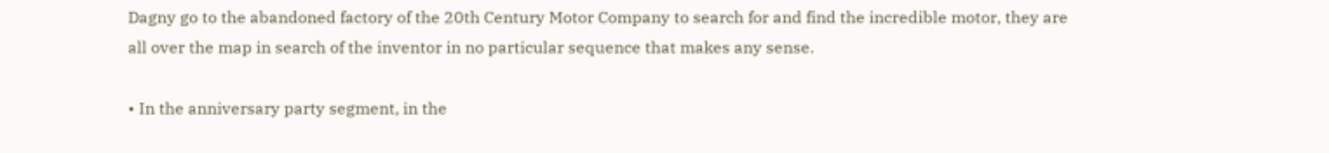Dagny go to the abandoned factory of the 20th Century Motor Company to search for and find the incredible motor, they are all over the map in search of the inventor in no particular sequence that makes any sense.

• In the anniversary party segment, in the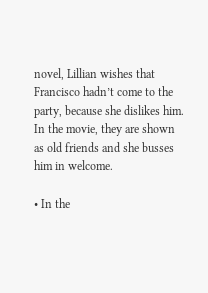novel, Lillian wishes that Francisco hadn’t come to the party, because she dislikes him. In the movie, they are shown as old friends and she busses him in welcome.

• In the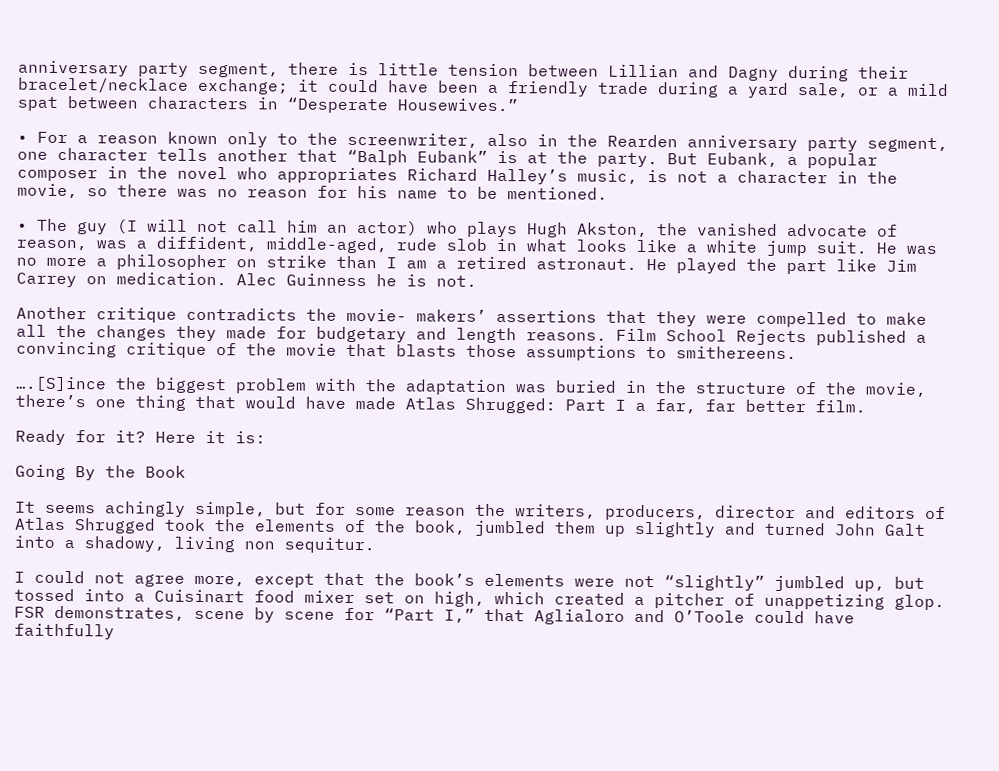anniversary party segment, there is little tension between Lillian and Dagny during their bracelet/necklace exchange; it could have been a friendly trade during a yard sale, or a mild spat between characters in “Desperate Housewives.”

• For a reason known only to the screenwriter, also in the Rearden anniversary party segment, one character tells another that “Balph Eubank” is at the party. But Eubank, a popular composer in the novel who appropriates Richard Halley’s music, is not a character in the movie, so there was no reason for his name to be mentioned.

• The guy (I will not call him an actor) who plays Hugh Akston, the vanished advocate of reason, was a diffident, middle-aged, rude slob in what looks like a white jump suit. He was no more a philosopher on strike than I am a retired astronaut. He played the part like Jim Carrey on medication. Alec Guinness he is not.

Another critique contradicts the movie- makers’ assertions that they were compelled to make all the changes they made for budgetary and length reasons. Film School Rejects published a convincing critique of the movie that blasts those assumptions to smithereens.

….[S]ince the biggest problem with the adaptation was buried in the structure of the movie, there’s one thing that would have made Atlas Shrugged: Part I a far, far better film.

Ready for it? Here it is:

Going By the Book

It seems achingly simple, but for some reason the writers, producers, director and editors of Atlas Shrugged took the elements of the book, jumbled them up slightly and turned John Galt into a shadowy, living non sequitur.

I could not agree more, except that the book’s elements were not “slightly” jumbled up, but tossed into a Cuisinart food mixer set on high, which created a pitcher of unappetizing glop. FSR demonstrates, scene by scene for “Part I,” that Aglialoro and O’Toole could have faithfully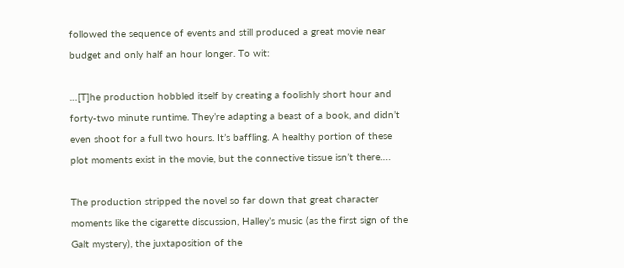followed the sequence of events and still produced a great movie near budget and only half an hour longer. To wit:

…[T]he production hobbled itself by creating a foolishly short hour and forty-two minute runtime. They’re adapting a beast of a book, and didn’t even shoot for a full two hours. It’s baffling. A healthy portion of these plot moments exist in the movie, but the connective tissue isn’t there….

The production stripped the novel so far down that great character moments like the cigarette discussion, Halley’s music (as the first sign of the Galt mystery), the juxtaposition of the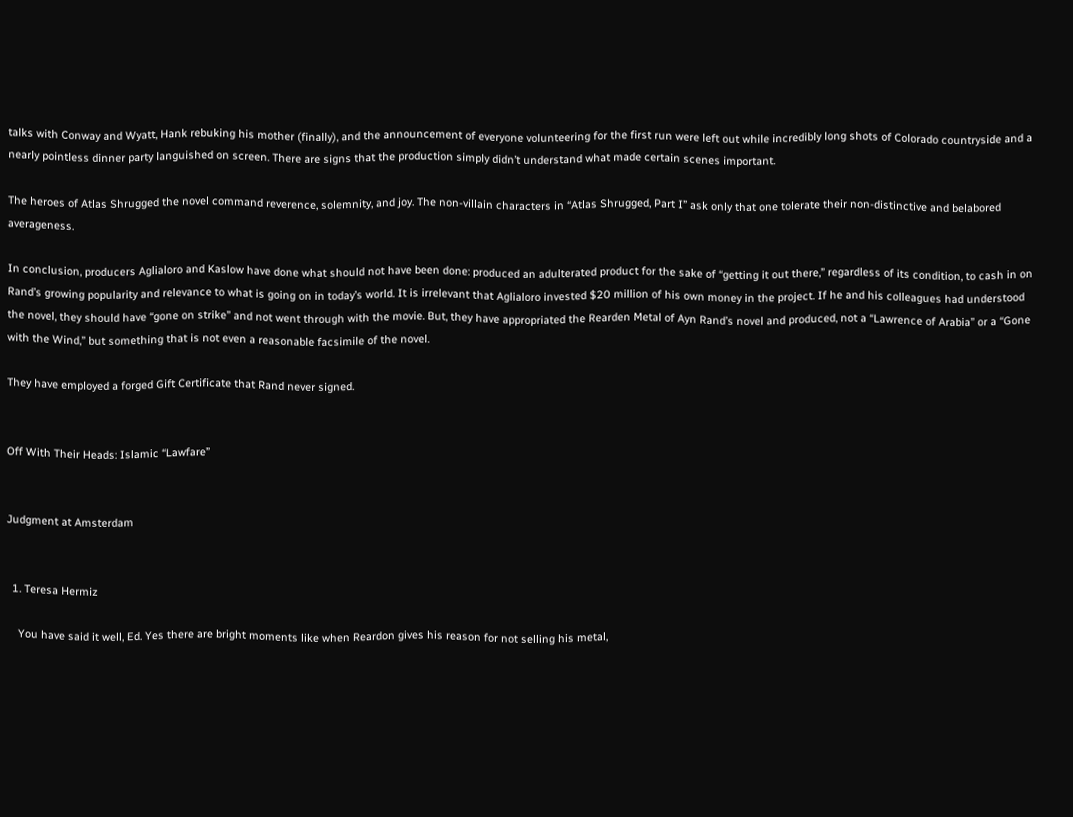talks with Conway and Wyatt, Hank rebuking his mother (finally), and the announcement of everyone volunteering for the first run were left out while incredibly long shots of Colorado countryside and a nearly pointless dinner party languished on screen. There are signs that the production simply didn’t understand what made certain scenes important.

The heroes of Atlas Shrugged the novel command reverence, solemnity, and joy. The non-villain characters in “Atlas Shrugged, Part I” ask only that one tolerate their non-distinctive and belabored averageness.

In conclusion, producers Aglialoro and Kaslow have done what should not have been done: produced an adulterated product for the sake of “getting it out there,” regardless of its condition, to cash in on Rand’s growing popularity and relevance to what is going on in today’s world. It is irrelevant that Aglialoro invested $20 million of his own money in the project. If he and his colleagues had understood the novel, they should have “gone on strike” and not went through with the movie. But, they have appropriated the Rearden Metal of Ayn Rand’s novel and produced, not a “Lawrence of Arabia” or a “Gone with the Wind,” but something that is not even a reasonable facsimile of the novel.

They have employed a forged Gift Certificate that Rand never signed.


Off With Their Heads: Islamic “Lawfare”


Judgment at Amsterdam


  1. Teresa Hermiz

    You have said it well, Ed. Yes there are bright moments like when Reardon gives his reason for not selling his metal,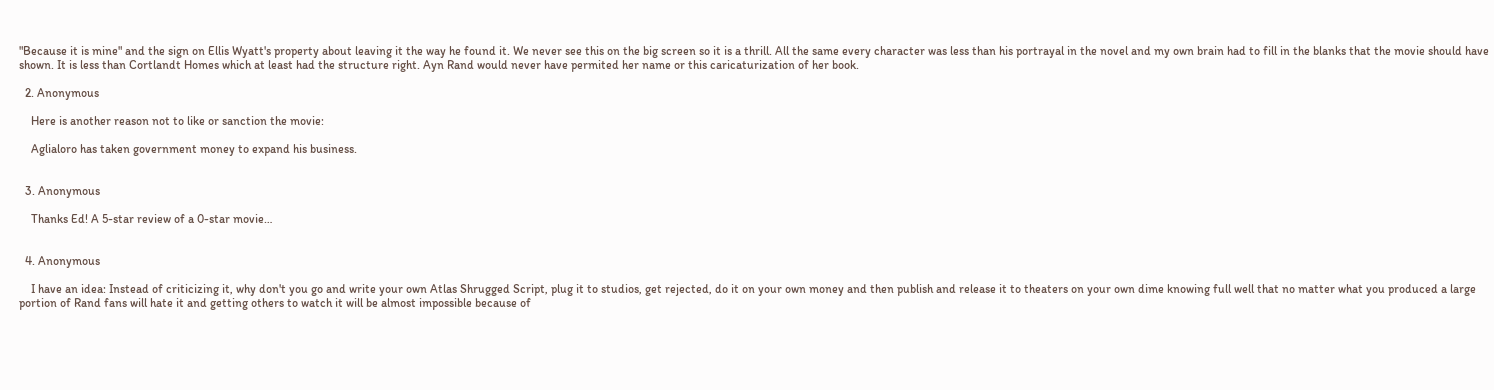"Because it is mine" and the sign on Ellis Wyatt's property about leaving it the way he found it. We never see this on the big screen so it is a thrill. All the same every character was less than his portrayal in the novel and my own brain had to fill in the blanks that the movie should have shown. It is less than Cortlandt Homes which at least had the structure right. Ayn Rand would never have permited her name or this caricaturization of her book.

  2. Anonymous

    Here is another reason not to like or sanction the movie:

    Aglialoro has taken government money to expand his business.


  3. Anonymous

    Thanks Ed! A 5-star review of a 0-star movie…


  4. Anonymous

    I have an idea: Instead of criticizing it, why don't you go and write your own Atlas Shrugged Script, plug it to studios, get rejected, do it on your own money and then publish and release it to theaters on your own dime knowing full well that no matter what you produced a large portion of Rand fans will hate it and getting others to watch it will be almost impossible because of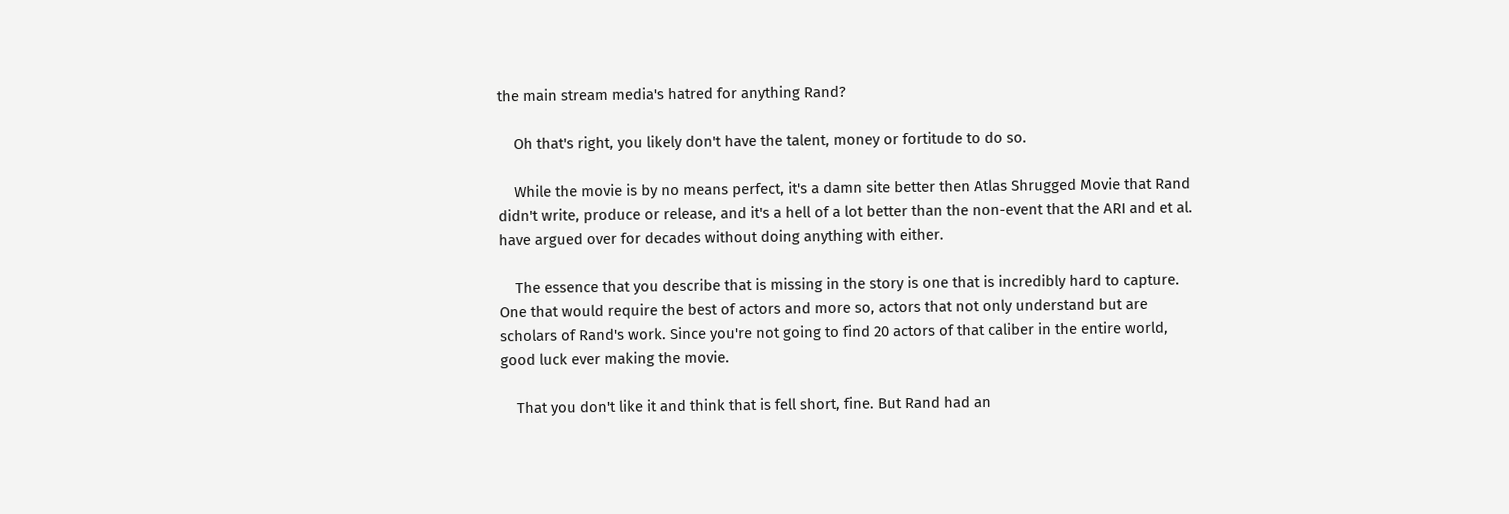the main stream media's hatred for anything Rand?

    Oh that's right, you likely don't have the talent, money or fortitude to do so.

    While the movie is by no means perfect, it's a damn site better then Atlas Shrugged Movie that Rand didn't write, produce or release, and it's a hell of a lot better than the non-event that the ARI and et al. have argued over for decades without doing anything with either.

    The essence that you describe that is missing in the story is one that is incredibly hard to capture. One that would require the best of actors and more so, actors that not only understand but are scholars of Rand's work. Since you're not going to find 20 actors of that caliber in the entire world, good luck ever making the movie.

    That you don't like it and think that is fell short, fine. But Rand had an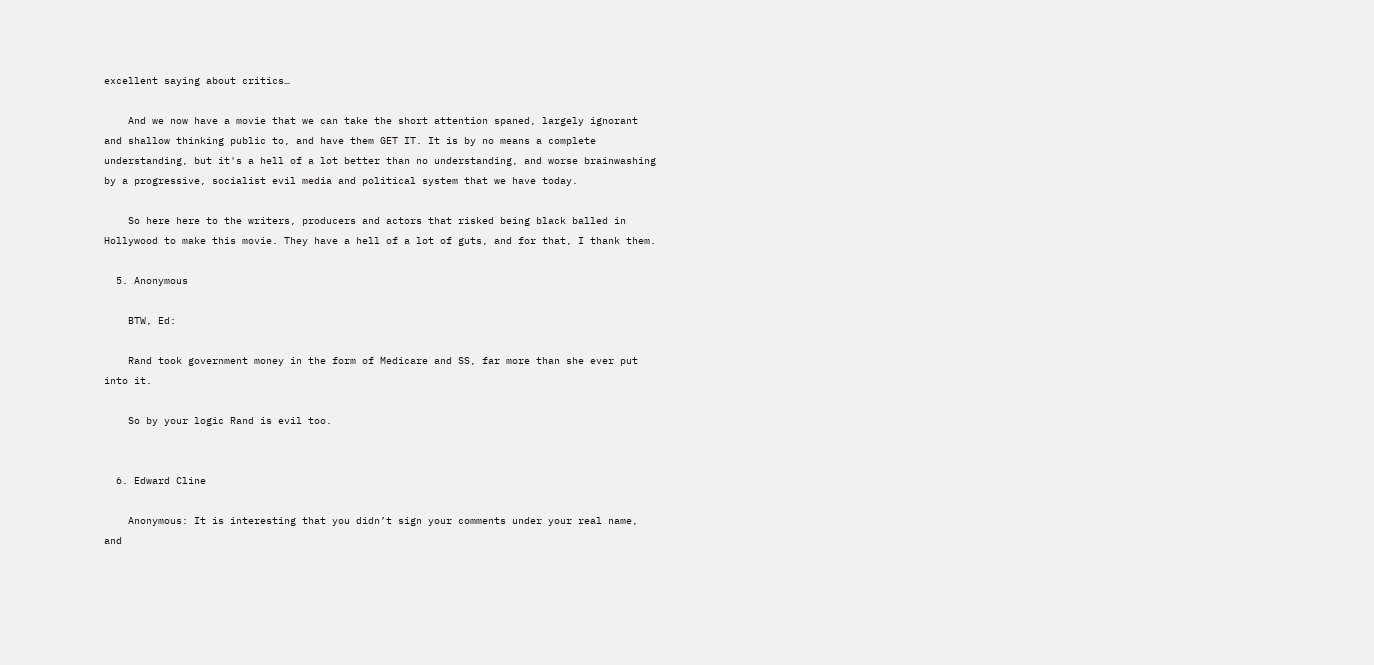excellent saying about critics…

    And we now have a movie that we can take the short attention spaned, largely ignorant and shallow thinking public to, and have them GET IT. It is by no means a complete understanding, but it's a hell of a lot better than no understanding, and worse brainwashing by a progressive, socialist evil media and political system that we have today.

    So here here to the writers, producers and actors that risked being black balled in Hollywood to make this movie. They have a hell of a lot of guts, and for that, I thank them.

  5. Anonymous

    BTW, Ed:

    Rand took government money in the form of Medicare and SS, far more than she ever put into it.

    So by your logic Rand is evil too.


  6. Edward Cline

    Anonymous: It is interesting that you didn’t sign your comments under your real name, and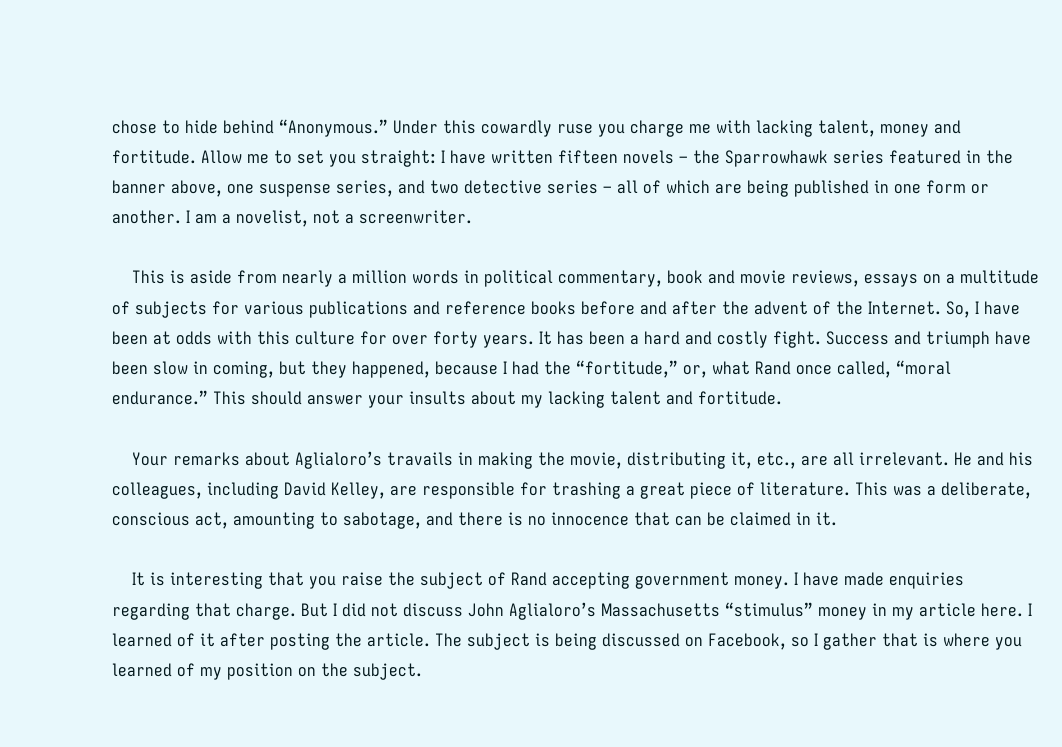chose to hide behind “Anonymous.” Under this cowardly ruse you charge me with lacking talent, money and fortitude. Allow me to set you straight: I have written fifteen novels – the Sparrowhawk series featured in the banner above, one suspense series, and two detective series – all of which are being published in one form or another. I am a novelist, not a screenwriter.

    This is aside from nearly a million words in political commentary, book and movie reviews, essays on a multitude of subjects for various publications and reference books before and after the advent of the Internet. So, I have been at odds with this culture for over forty years. It has been a hard and costly fight. Success and triumph have been slow in coming, but they happened, because I had the “fortitude,” or, what Rand once called, “moral endurance.” This should answer your insults about my lacking talent and fortitude.

    Your remarks about Aglialoro’s travails in making the movie, distributing it, etc., are all irrelevant. He and his colleagues, including David Kelley, are responsible for trashing a great piece of literature. This was a deliberate, conscious act, amounting to sabotage, and there is no innocence that can be claimed in it.

    It is interesting that you raise the subject of Rand accepting government money. I have made enquiries regarding that charge. But I did not discuss John Aglialoro’s Massachusetts “stimulus” money in my article here. I learned of it after posting the article. The subject is being discussed on Facebook, so I gather that is where you learned of my position on the subject.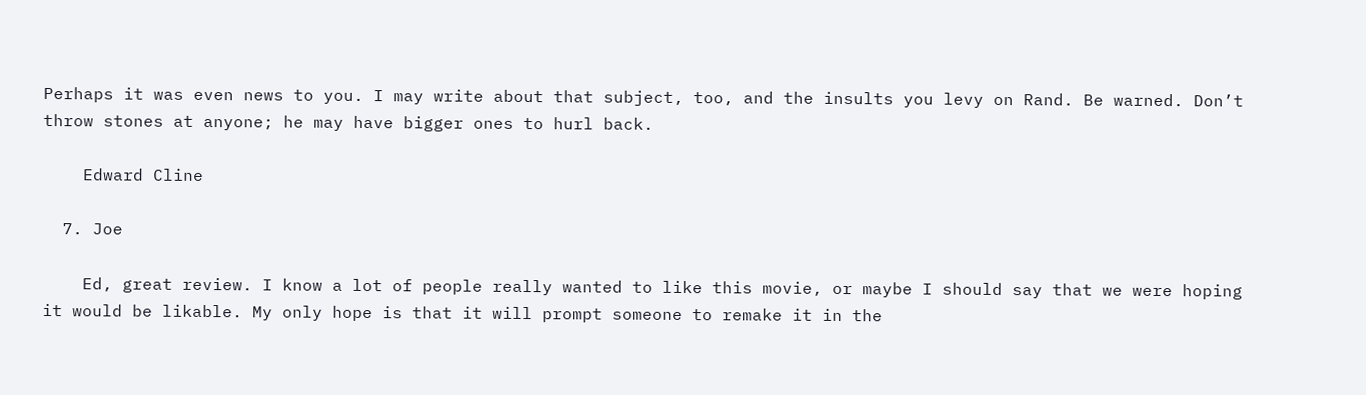Perhaps it was even news to you. I may write about that subject, too, and the insults you levy on Rand. Be warned. Don’t throw stones at anyone; he may have bigger ones to hurl back.

    Edward Cline

  7. Joe

    Ed, great review. I know a lot of people really wanted to like this movie, or maybe I should say that we were hoping it would be likable. My only hope is that it will prompt someone to remake it in the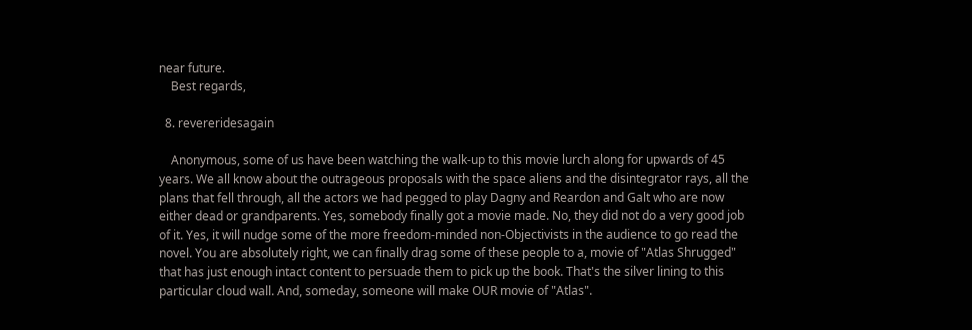near future.
    Best regards,

  8. revereridesagain

    Anonymous, some of us have been watching the walk-up to this movie lurch along for upwards of 45 years. We all know about the outrageous proposals with the space aliens and the disintegrator rays, all the plans that fell through, all the actors we had pegged to play Dagny and Reardon and Galt who are now either dead or grandparents. Yes, somebody finally got a movie made. No, they did not do a very good job of it. Yes, it will nudge some of the more freedom-minded non-Objectivists in the audience to go read the novel. You are absolutely right, we can finally drag some of these people to a, movie of "Atlas Shrugged" that has just enough intact content to persuade them to pick up the book. That's the silver lining to this particular cloud wall. And, someday, someone will make OUR movie of "Atlas".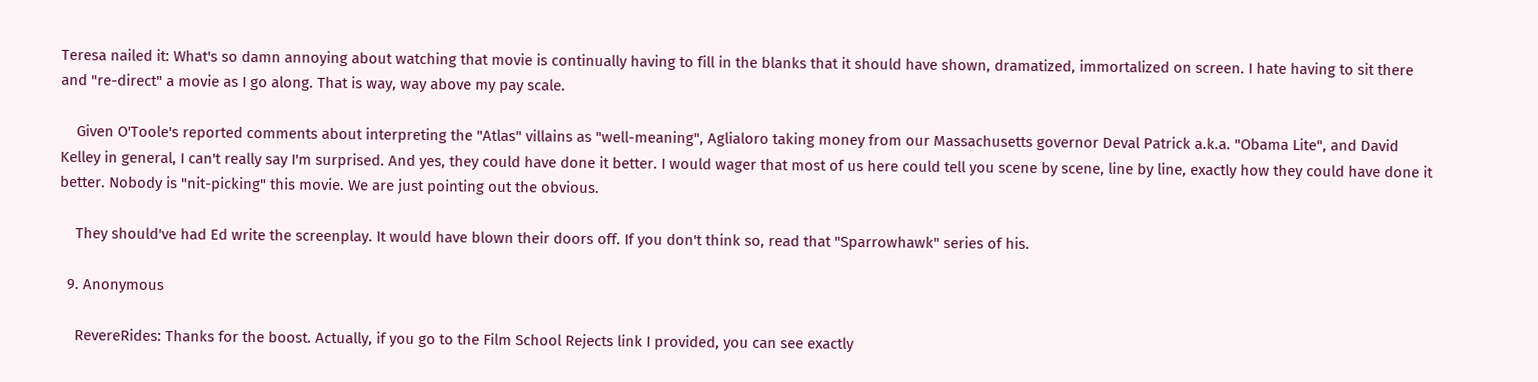Teresa nailed it: What's so damn annoying about watching that movie is continually having to fill in the blanks that it should have shown, dramatized, immortalized on screen. I hate having to sit there and "re-direct" a movie as I go along. That is way, way above my pay scale.

    Given O'Toole's reported comments about interpreting the "Atlas" villains as "well-meaning", Aglialoro taking money from our Massachusetts governor Deval Patrick a.k.a. "Obama Lite", and David Kelley in general, I can't really say I'm surprised. And yes, they could have done it better. I would wager that most of us here could tell you scene by scene, line by line, exactly how they could have done it better. Nobody is "nit-picking" this movie. We are just pointing out the obvious.

    They should've had Ed write the screenplay. It would have blown their doors off. If you don't think so, read that "Sparrowhawk" series of his.

  9. Anonymous

    RevereRides: Thanks for the boost. Actually, if you go to the Film School Rejects link I provided, you can see exactly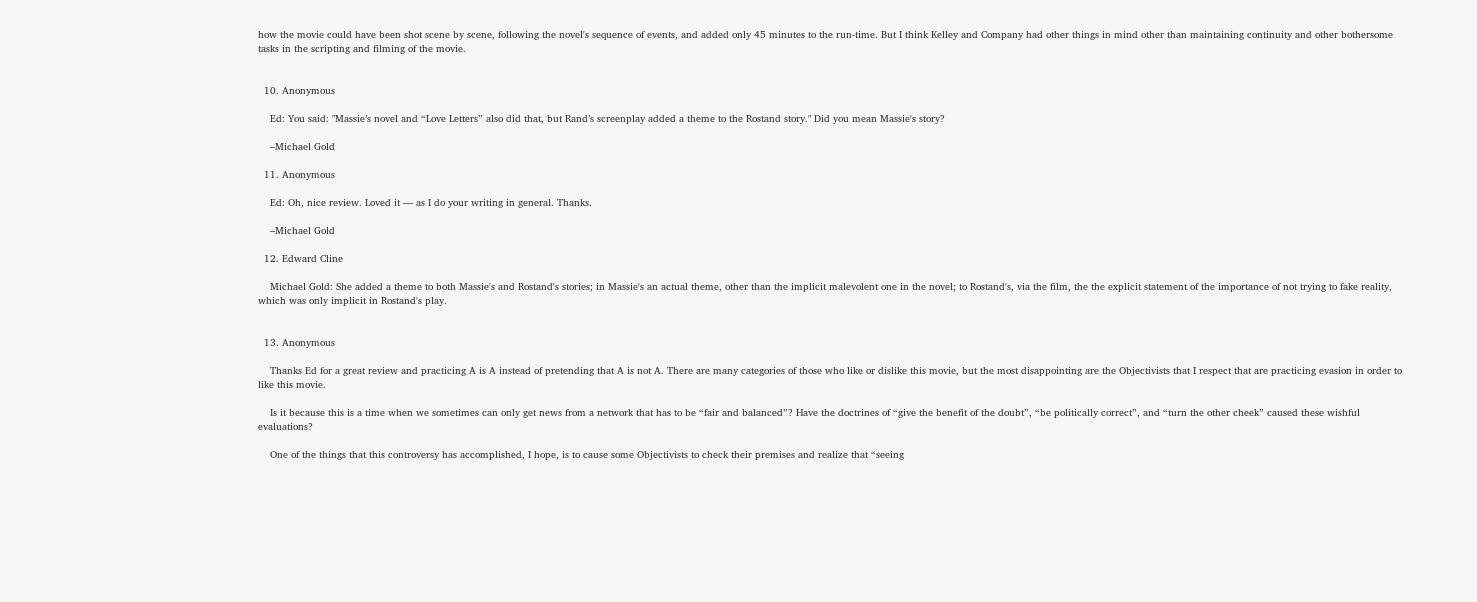how the movie could have been shot scene by scene, following the novel's sequence of events, and added only 45 minutes to the run-time. But I think Kelley and Company had other things in mind other than maintaining continuity and other bothersome tasks in the scripting and filming of the movie.


  10. Anonymous

    Ed: You said: "Massie’s novel and “Love Letters” also did that, but Rand’s screenplay added a theme to the Rostand story." Did you mean Massie's story?

    –Michael Gold

  11. Anonymous

    Ed: Oh, nice review. Loved it — as I do your writing in general. Thanks.

    –Michael Gold

  12. Edward Cline

    Michael Gold: She added a theme to both Massie's and Rostand's stories; in Massie's an actual theme, other than the implicit malevolent one in the novel; to Rostand's, via the film, the the explicit statement of the importance of not trying to fake reality, which was only implicit in Rostand's play.


  13. Anonymous

    Thanks Ed for a great review and practicing A is A instead of pretending that A is not A. There are many categories of those who like or dislike this movie, but the most disappointing are the Objectivists that I respect that are practicing evasion in order to like this movie.

    Is it because this is a time when we sometimes can only get news from a network that has to be “fair and balanced”? Have the doctrines of “give the benefit of the doubt”, “be politically correct”, and “turn the other cheek” caused these wishful evaluations?

    One of the things that this controversy has accomplished, I hope, is to cause some Objectivists to check their premises and realize that “seeing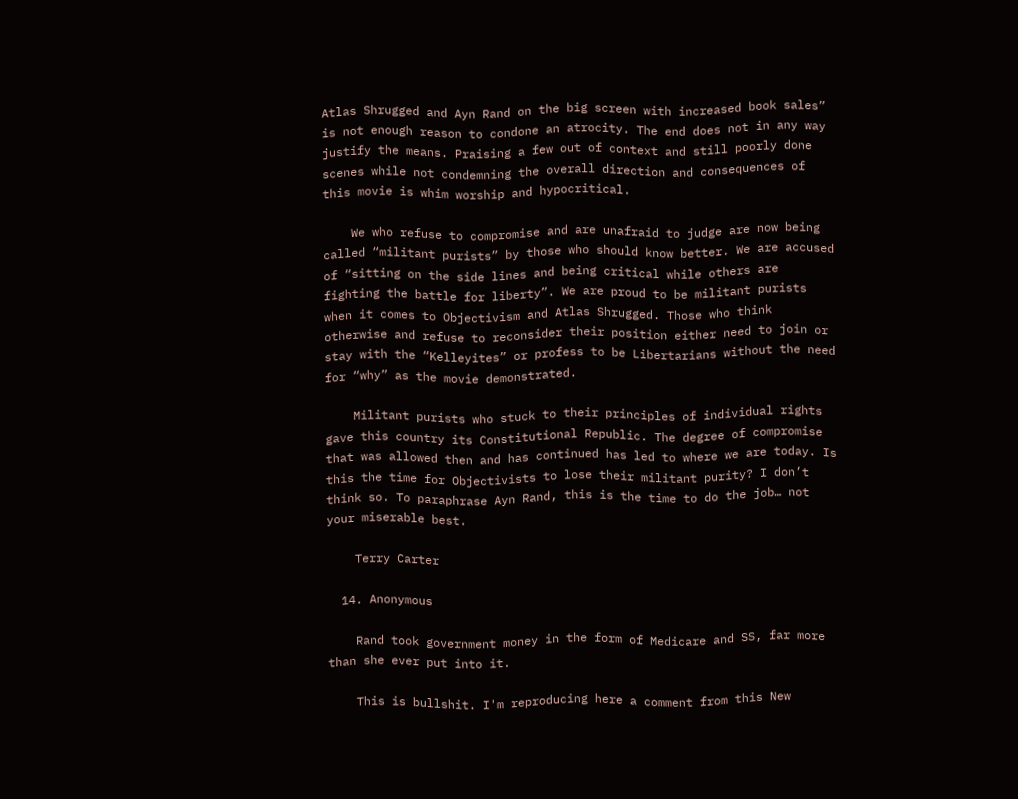Atlas Shrugged and Ayn Rand on the big screen with increased book sales” is not enough reason to condone an atrocity. The end does not in any way justify the means. Praising a few out of context and still poorly done scenes while not condemning the overall direction and consequences of this movie is whim worship and hypocritical.

    We who refuse to compromise and are unafraid to judge are now being called “militant purists” by those who should know better. We are accused of “sitting on the side lines and being critical while others are fighting the battle for liberty”. We are proud to be militant purists when it comes to Objectivism and Atlas Shrugged. Those who think otherwise and refuse to reconsider their position either need to join or stay with the “Kelleyites” or profess to be Libertarians without the need for “why” as the movie demonstrated.

    Militant purists who stuck to their principles of individual rights gave this country its Constitutional Republic. The degree of compromise that was allowed then and has continued has led to where we are today. Is this the time for Objectivists to lose their militant purity? I don’t think so. To paraphrase Ayn Rand, this is the time to do the job… not your miserable best.

    Terry Carter

  14. Anonymous

    Rand took government money in the form of Medicare and SS, far more than she ever put into it.

    This is bullshit. I'm reproducing here a comment from this New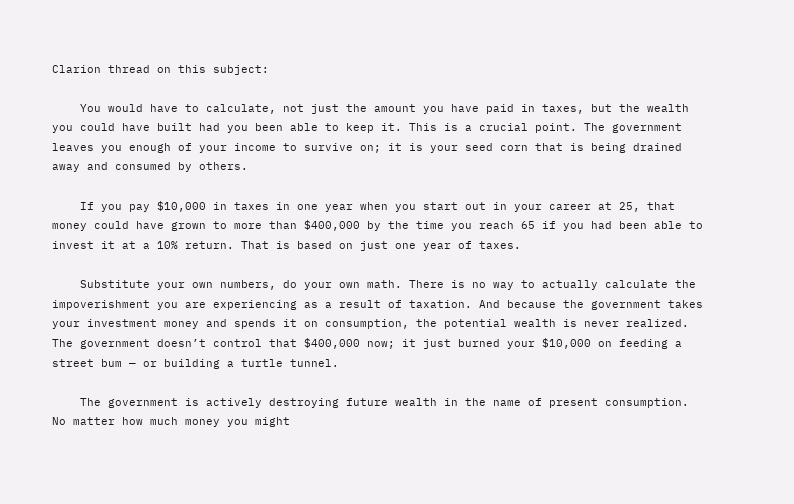Clarion thread on this subject:

    You would have to calculate, not just the amount you have paid in taxes, but the wealth you could have built had you been able to keep it. This is a crucial point. The government leaves you enough of your income to survive on; it is your seed corn that is being drained away and consumed by others.

    If you pay $10,000 in taxes in one year when you start out in your career at 25, that money could have grown to more than $400,000 by the time you reach 65 if you had been able to invest it at a 10% return. That is based on just one year of taxes.

    Substitute your own numbers, do your own math. There is no way to actually calculate the impoverishment you are experiencing as a result of taxation. And because the government takes your investment money and spends it on consumption, the potential wealth is never realized. The government doesn’t control that $400,000 now; it just burned your $10,000 on feeding a street bum — or building a turtle tunnel.

    The government is actively destroying future wealth in the name of present consumption. No matter how much money you might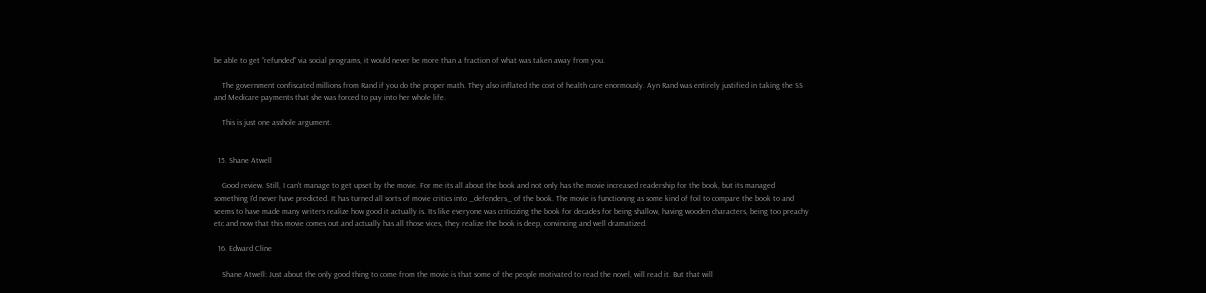be able to get “refunded” via social programs, it would never be more than a fraction of what was taken away from you.

    The government confiscated millions from Rand if you do the proper math. They also inflated the cost of health care enormously. Ayn Rand was entirely justified in taking the SS and Medicare payments that she was forced to pay into her whole life.

    This is just one asshole argument.


  15. Shane Atwell

    Good review. Still, I can't manage to get upset by the movie. For me its all about the book and not only has the movie increased readership for the book, but its managed something I'd never have predicted. It has turned all sorts of movie critics into _defenders_ of the book. The movie is functioning as some kind of foil to compare the book to and seems to have made many writers realize how good it actually is. Its like everyone was criticizing the book for decades for being shallow, having wooden characters, being too preachy etc and now that this movie comes out and actually has all those vices, they realize the book is deep, convincing and well dramatized.

  16. Edward Cline

    Shane Atwell: Just about the only good thing to come from the movie is that some of the people motivated to read the novel, will read it. But that will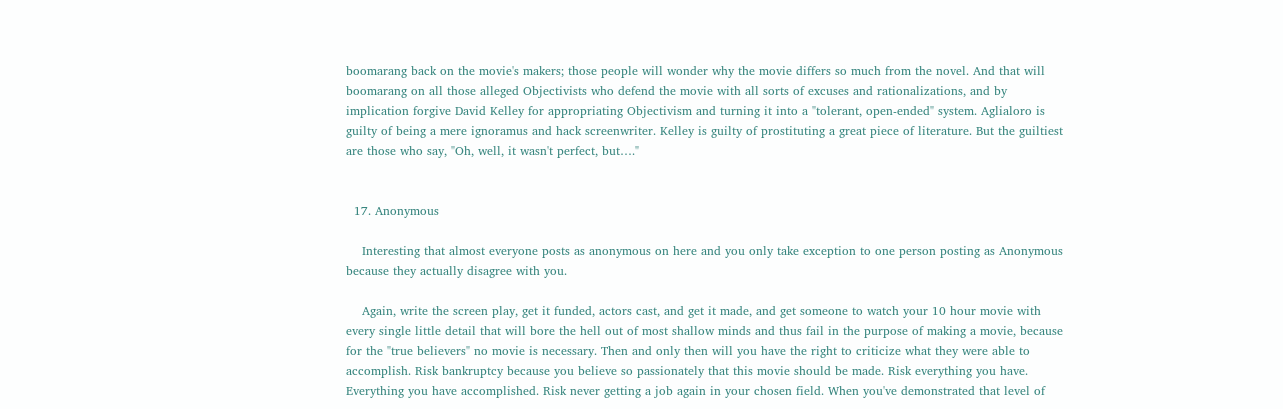boomarang back on the movie's makers; those people will wonder why the movie differs so much from the novel. And that will boomarang on all those alleged Objectivists who defend the movie with all sorts of excuses and rationalizations, and by implication forgive David Kelley for appropriating Objectivism and turning it into a "tolerant, open-ended" system. Aglialoro is guilty of being a mere ignoramus and hack screenwriter. Kelley is guilty of prostituting a great piece of literature. But the guiltiest are those who say, "Oh, well, it wasn't perfect, but…."


  17. Anonymous

    Interesting that almost everyone posts as anonymous on here and you only take exception to one person posting as Anonymous because they actually disagree with you.

    Again, write the screen play, get it funded, actors cast, and get it made, and get someone to watch your 10 hour movie with every single little detail that will bore the hell out of most shallow minds and thus fail in the purpose of making a movie, because for the "true believers" no movie is necessary. Then and only then will you have the right to criticize what they were able to accomplish. Risk bankruptcy because you believe so passionately that this movie should be made. Risk everything you have. Everything you have accomplished. Risk never getting a job again in your chosen field. When you've demonstrated that level of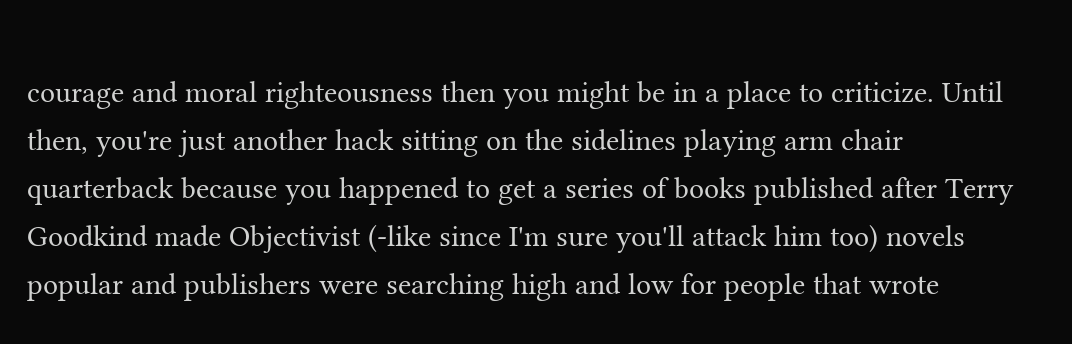courage and moral righteousness then you might be in a place to criticize. Until then, you're just another hack sitting on the sidelines playing arm chair quarterback because you happened to get a series of books published after Terry Goodkind made Objectivist (-like since I'm sure you'll attack him too) novels popular and publishers were searching high and low for people that wrote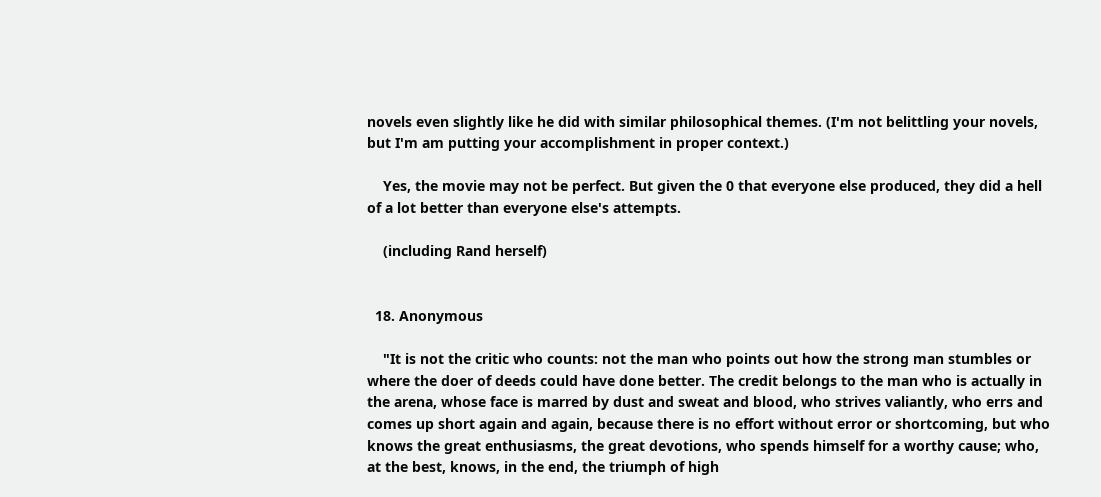novels even slightly like he did with similar philosophical themes. (I'm not belittling your novels, but I'm am putting your accomplishment in proper context.)

    Yes, the movie may not be perfect. But given the 0 that everyone else produced, they did a hell of a lot better than everyone else's attempts.

    (including Rand herself)


  18. Anonymous

    "It is not the critic who counts: not the man who points out how the strong man stumbles or where the doer of deeds could have done better. The credit belongs to the man who is actually in the arena, whose face is marred by dust and sweat and blood, who strives valiantly, who errs and comes up short again and again, because there is no effort without error or shortcoming, but who knows the great enthusiasms, the great devotions, who spends himself for a worthy cause; who, at the best, knows, in the end, the triumph of high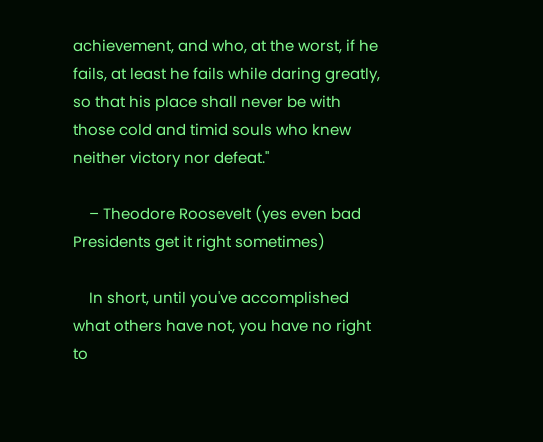achievement, and who, at the worst, if he fails, at least he fails while daring greatly, so that his place shall never be with those cold and timid souls who knew neither victory nor defeat."

    – Theodore Roosevelt (yes even bad Presidents get it right sometimes)

    In short, until you've accomplished what others have not, you have no right to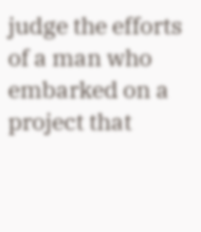judge the efforts of a man who embarked on a project that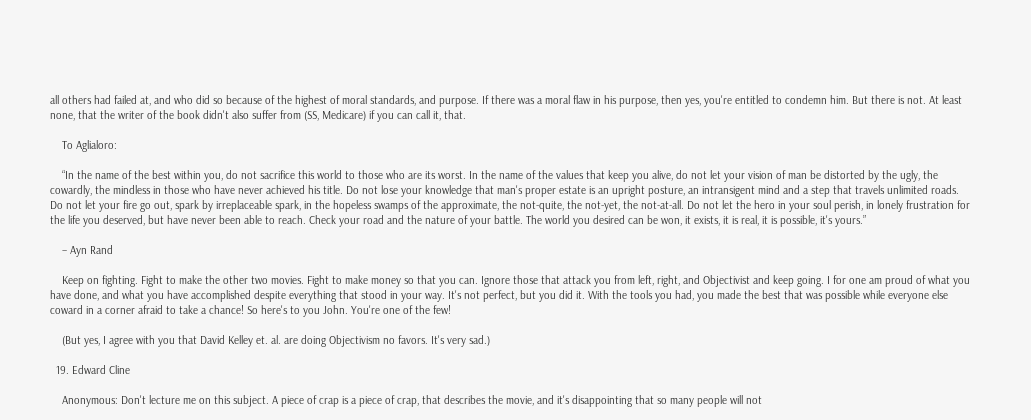all others had failed at, and who did so because of the highest of moral standards, and purpose. If there was a moral flaw in his purpose, then yes, you're entitled to condemn him. But there is not. At least none, that the writer of the book didn't also suffer from (SS, Medicare) if you can call it, that.

    To Aglialoro:

    “In the name of the best within you, do not sacrifice this world to those who are its worst. In the name of the values that keep you alive, do not let your vision of man be distorted by the ugly, the cowardly, the mindless in those who have never achieved his title. Do not lose your knowledge that man's proper estate is an upright posture, an intransigent mind and a step that travels unlimited roads. Do not let your fire go out, spark by irreplaceable spark, in the hopeless swamps of the approximate, the not-quite, the not-yet, the not-at-all. Do not let the hero in your soul perish, in lonely frustration for the life you deserved, but have never been able to reach. Check your road and the nature of your battle. The world you desired can be won, it exists, it is real, it is possible, it's yours.”

    – Ayn Rand

    Keep on fighting. Fight to make the other two movies. Fight to make money so that you can. Ignore those that attack you from left, right, and Objectivist and keep going. I for one am proud of what you have done, and what you have accomplished despite everything that stood in your way. It's not perfect, but you did it. With the tools you had, you made the best that was possible while everyone else coward in a corner afraid to take a chance! So here's to you John. You're one of the few!

    (But yes, I agree with you that David Kelley et. al. are doing Objectivism no favors. It's very sad.)

  19. Edward Cline

    Anonymous: Don't lecture me on this subject. A piece of crap is a piece of crap, that describes the movie, and it's disappointing that so many people will not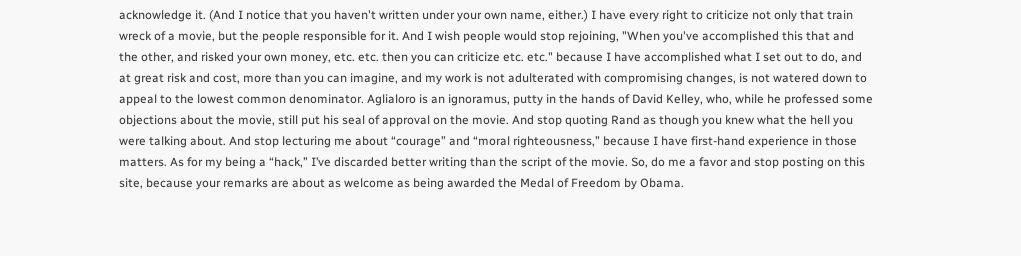acknowledge it. (And I notice that you haven't written under your own name, either.) I have every right to criticize not only that train wreck of a movie, but the people responsible for it. And I wish people would stop rejoining, "When you've accomplished this that and the other, and risked your own money, etc. etc. then you can criticize etc. etc." because I have accomplished what I set out to do, and at great risk and cost, more than you can imagine, and my work is not adulterated with compromising changes, is not watered down to appeal to the lowest common denominator. Aglialoro is an ignoramus, putty in the hands of David Kelley, who, while he professed some objections about the movie, still put his seal of approval on the movie. And stop quoting Rand as though you knew what the hell you were talking about. And stop lecturing me about “courage” and “moral righteousness,” because I have first-hand experience in those matters. As for my being a “hack,” I’ve discarded better writing than the script of the movie. So, do me a favor and stop posting on this site, because your remarks are about as welcome as being awarded the Medal of Freedom by Obama.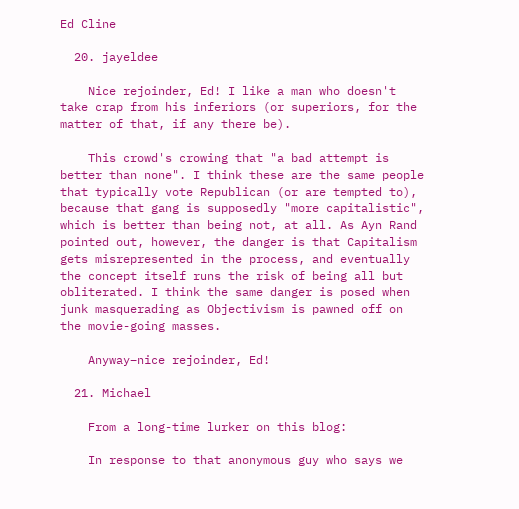Ed Cline

  20. jayeldee

    Nice rejoinder, Ed! I like a man who doesn't take crap from his inferiors (or superiors, for the matter of that, if any there be).

    This crowd's crowing that "a bad attempt is better than none". I think these are the same people that typically vote Republican (or are tempted to), because that gang is supposedly "more capitalistic", which is better than being not, at all. As Ayn Rand pointed out, however, the danger is that Capitalism gets misrepresented in the process, and eventually the concept itself runs the risk of being all but obliterated. I think the same danger is posed when junk masquerading as Objectivism is pawned off on the movie-going masses.

    Anyway–nice rejoinder, Ed!

  21. Michael

    From a long-time lurker on this blog:

    In response to that anonymous guy who says we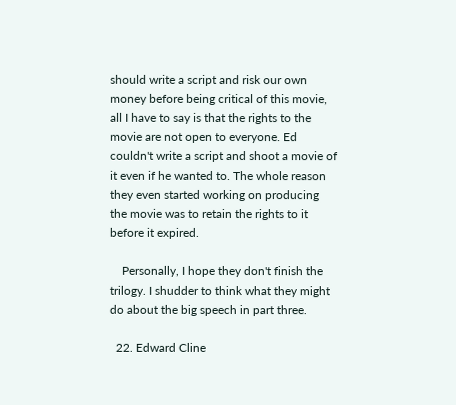should write a script and risk our own money before being critical of this movie, all I have to say is that the rights to the movie are not open to everyone. Ed couldn't write a script and shoot a movie of it even if he wanted to. The whole reason they even started working on producing the movie was to retain the rights to it before it expired.

    Personally, I hope they don't finish the trilogy. I shudder to think what they might do about the big speech in part three.

  22. Edward Cline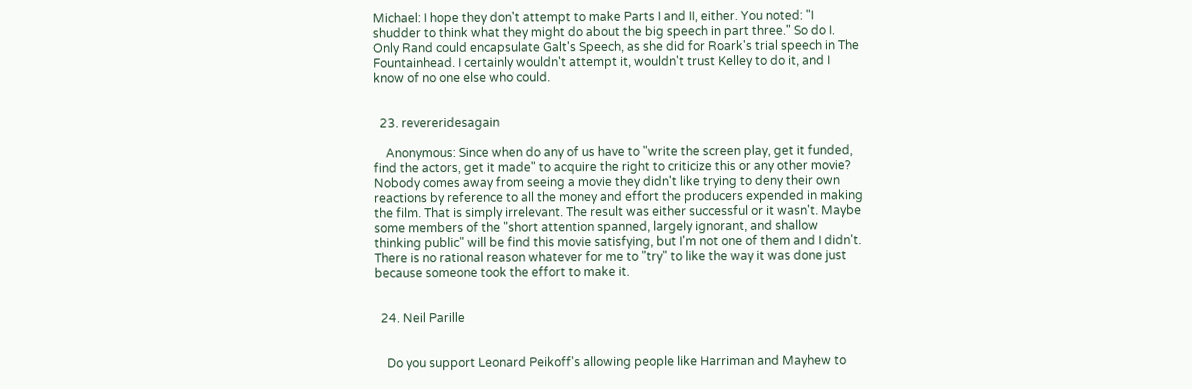Michael: I hope they don't attempt to make Parts I and II, either. You noted: "I shudder to think what they might do about the big speech in part three." So do I. Only Rand could encapsulate Galt's Speech, as she did for Roark's trial speech in The Fountainhead. I certainly wouldn't attempt it, wouldn't trust Kelley to do it, and I know of no one else who could.


  23. revereridesagain

    Anonymous: Since when do any of us have to "write the screen play, get it funded, find the actors, get it made" to acquire the right to criticize this or any other movie? Nobody comes away from seeing a movie they didn't like trying to deny their own reactions by reference to all the money and effort the producers expended in making the film. That is simply irrelevant. The result was either successful or it wasn't. Maybe some members of the "short attention spanned, largely ignorant, and shallow thinking public" will be find this movie satisfying, but I'm not one of them and I didn't. There is no rational reason whatever for me to "try" to like the way it was done just because someone took the effort to make it.


  24. Neil Parille


    Do you support Leonard Peikoff's allowing people like Harriman and Mayhew to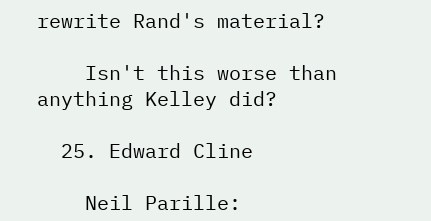rewrite Rand's material?

    Isn't this worse than anything Kelley did?

  25. Edward Cline

    Neil Parille: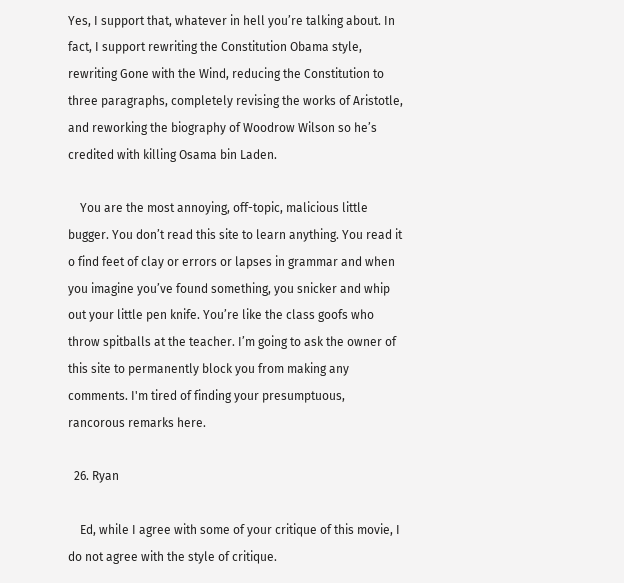Yes, I support that, whatever in hell you’re talking about. In fact, I support rewriting the Constitution Obama style, rewriting Gone with the Wind, reducing the Constitution to three paragraphs, completely revising the works of Aristotle, and reworking the biography of Woodrow Wilson so he’s credited with killing Osama bin Laden.

    You are the most annoying, off-topic, malicious little bugger. You don’t read this site to learn anything. You read it o find feet of clay or errors or lapses in grammar and when you imagine you’ve found something, you snicker and whip out your little pen knife. You’re like the class goofs who throw spitballs at the teacher. I’m going to ask the owner of this site to permanently block you from making any comments. I'm tired of finding your presumptuous, rancorous remarks here.

  26. Ryan

    Ed, while I agree with some of your critique of this movie, I do not agree with the style of critique.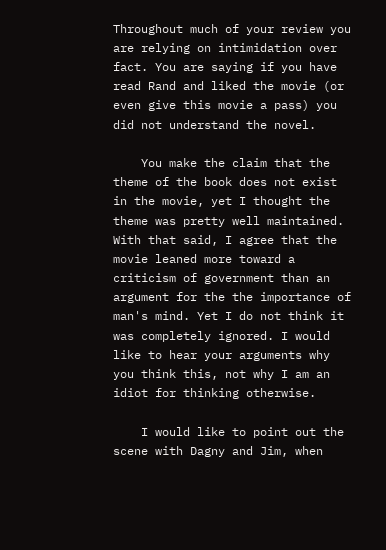Throughout much of your review you are relying on intimidation over fact. You are saying if you have read Rand and liked the movie (or even give this movie a pass) you did not understand the novel.

    You make the claim that the theme of the book does not exist in the movie, yet I thought the theme was pretty well maintained. With that said, I agree that the movie leaned more toward a criticism of government than an argument for the the importance of man's mind. Yet I do not think it was completely ignored. I would like to hear your arguments why you think this, not why I am an idiot for thinking otherwise.

    I would like to point out the scene with Dagny and Jim, when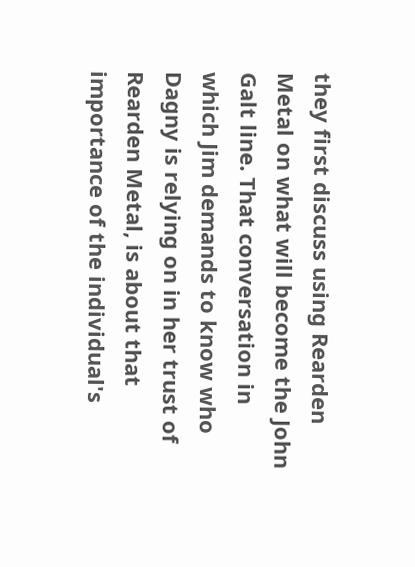they first discuss using Rearden Metal on what will become the John Galt line. That conversation in which Jim demands to know who Dagny is relying on in her trust of Rearden Metal, is about that importance of the individual's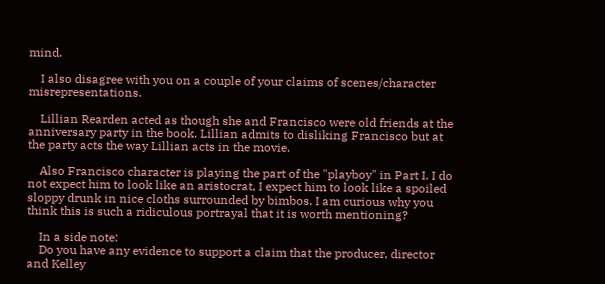mind.

    I also disagree with you on a couple of your claims of scenes/character misrepresentations.

    Lillian Rearden acted as though she and Francisco were old friends at the anniversary party in the book. Lillian admits to disliking Francisco but at the party acts the way Lillian acts in the movie.

    Also Francisco character is playing the part of the "playboy" in Part I. I do not expect him to look like an aristocrat, I expect him to look like a spoiled sloppy drunk in nice cloths surrounded by bimbos. I am curious why you think this is such a ridiculous portrayal that it is worth mentioning?

    In a side note:
    Do you have any evidence to support a claim that the producer, director and Kelley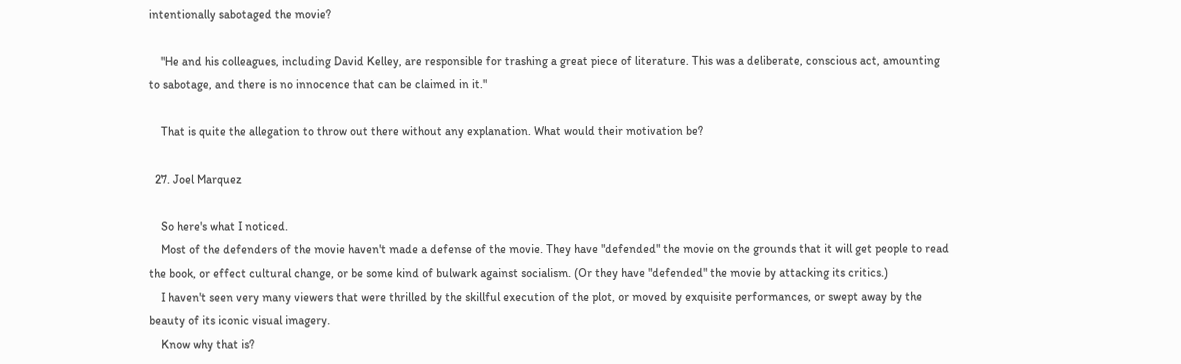intentionally sabotaged the movie?

    "He and his colleagues, including David Kelley, are responsible for trashing a great piece of literature. This was a deliberate, conscious act, amounting to sabotage, and there is no innocence that can be claimed in it."

    That is quite the allegation to throw out there without any explanation. What would their motivation be?

  27. Joel Marquez

    So here's what I noticed.
    Most of the defenders of the movie haven't made a defense of the movie. They have "defended" the movie on the grounds that it will get people to read the book, or effect cultural change, or be some kind of bulwark against socialism. (Or they have "defended" the movie by attacking its critics.)
    I haven't seen very many viewers that were thrilled by the skillful execution of the plot, or moved by exquisite performances, or swept away by the beauty of its iconic visual imagery.
    Know why that is?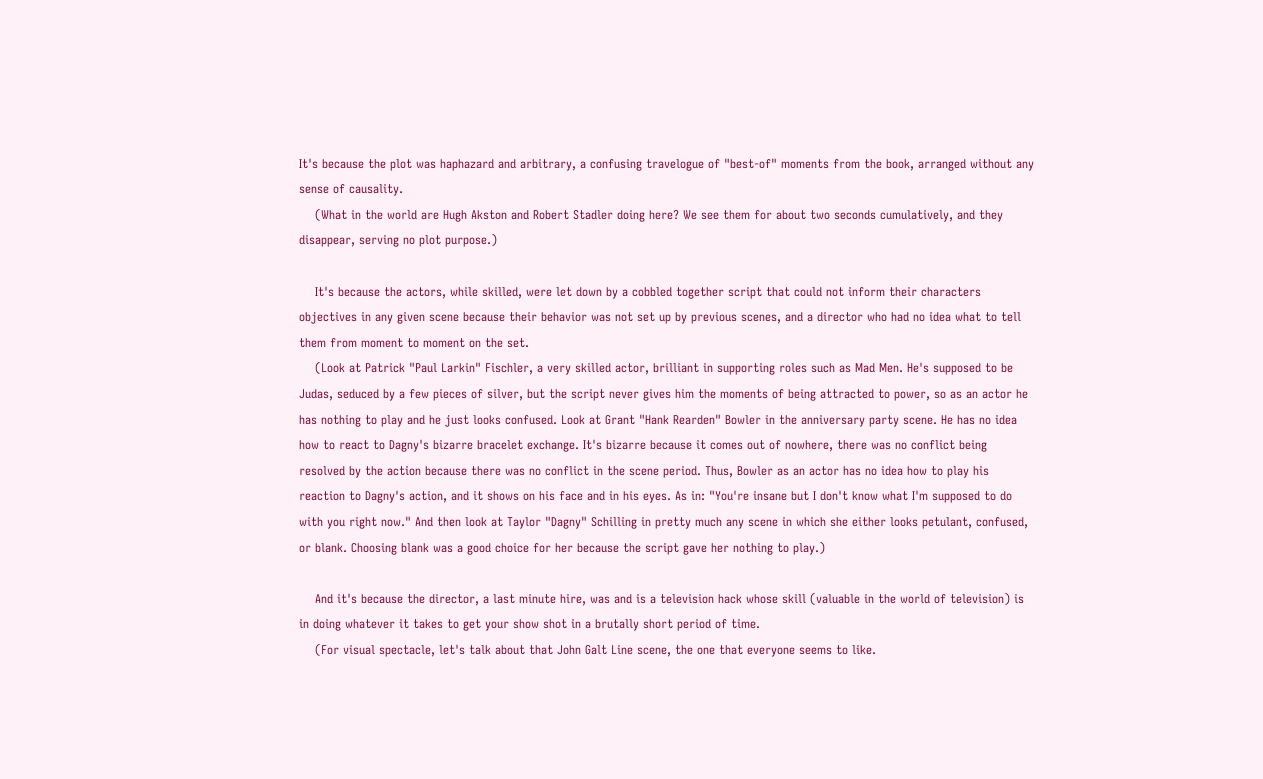It's because the plot was haphazard and arbitrary, a confusing travelogue of "best-of" moments from the book, arranged without any sense of causality.
    (What in the world are Hugh Akston and Robert Stadler doing here? We see them for about two seconds cumulatively, and they disappear, serving no plot purpose.)

    It's because the actors, while skilled, were let down by a cobbled together script that could not inform their characters objectives in any given scene because their behavior was not set up by previous scenes, and a director who had no idea what to tell them from moment to moment on the set.
    (Look at Patrick "Paul Larkin" Fischler, a very skilled actor, brilliant in supporting roles such as Mad Men. He's supposed to be Judas, seduced by a few pieces of silver, but the script never gives him the moments of being attracted to power, so as an actor he has nothing to play and he just looks confused. Look at Grant "Hank Rearden" Bowler in the anniversary party scene. He has no idea how to react to Dagny's bizarre bracelet exchange. It's bizarre because it comes out of nowhere, there was no conflict being resolved by the action because there was no conflict in the scene period. Thus, Bowler as an actor has no idea how to play his reaction to Dagny's action, and it shows on his face and in his eyes. As in: "You're insane but I don't know what I'm supposed to do with you right now." And then look at Taylor "Dagny" Schilling in pretty much any scene in which she either looks petulant, confused, or blank. Choosing blank was a good choice for her because the script gave her nothing to play.)

    And it's because the director, a last minute hire, was and is a television hack whose skill (valuable in the world of television) is in doing whatever it takes to get your show shot in a brutally short period of time.
    (For visual spectacle, let's talk about that John Galt Line scene, the one that everyone seems to like.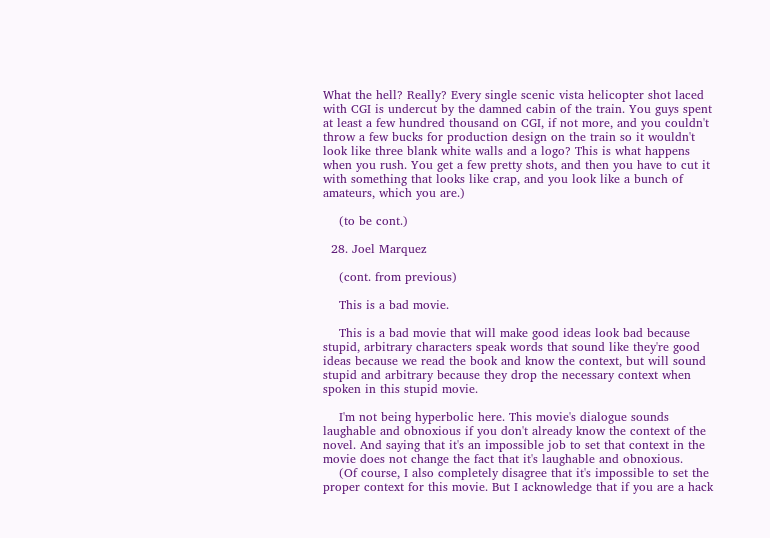What the hell? Really? Every single scenic vista helicopter shot laced with CGI is undercut by the damned cabin of the train. You guys spent at least a few hundred thousand on CGI, if not more, and you couldn't throw a few bucks for production design on the train so it wouldn't look like three blank white walls and a logo? This is what happens when you rush. You get a few pretty shots, and then you have to cut it with something that looks like crap, and you look like a bunch of amateurs, which you are.)

    (to be cont.)

  28. Joel Marquez

    (cont. from previous)

    This is a bad movie.

    This is a bad movie that will make good ideas look bad because stupid, arbitrary characters speak words that sound like they're good ideas because we read the book and know the context, but will sound stupid and arbitrary because they drop the necessary context when spoken in this stupid movie.

    I'm not being hyperbolic here. This movie's dialogue sounds laughable and obnoxious if you don't already know the context of the novel. And saying that it's an impossible job to set that context in the movie does not change the fact that it's laughable and obnoxious.
    (Of course, I also completely disagree that it's impossible to set the proper context for this movie. But I acknowledge that if you are a hack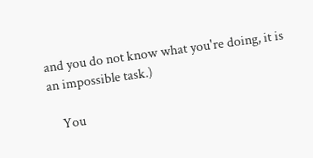and you do not know what you're doing, it is an impossible task.)

    You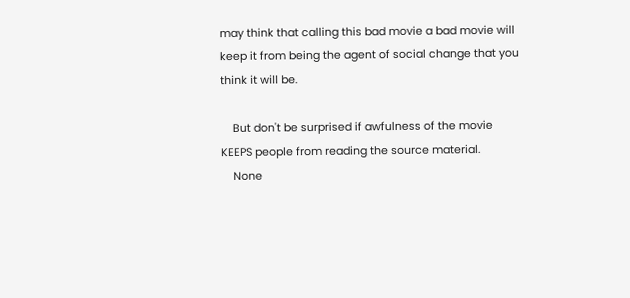may think that calling this bad movie a bad movie will keep it from being the agent of social change that you think it will be.

    But don't be surprised if awfulness of the movie KEEPS people from reading the source material.
    None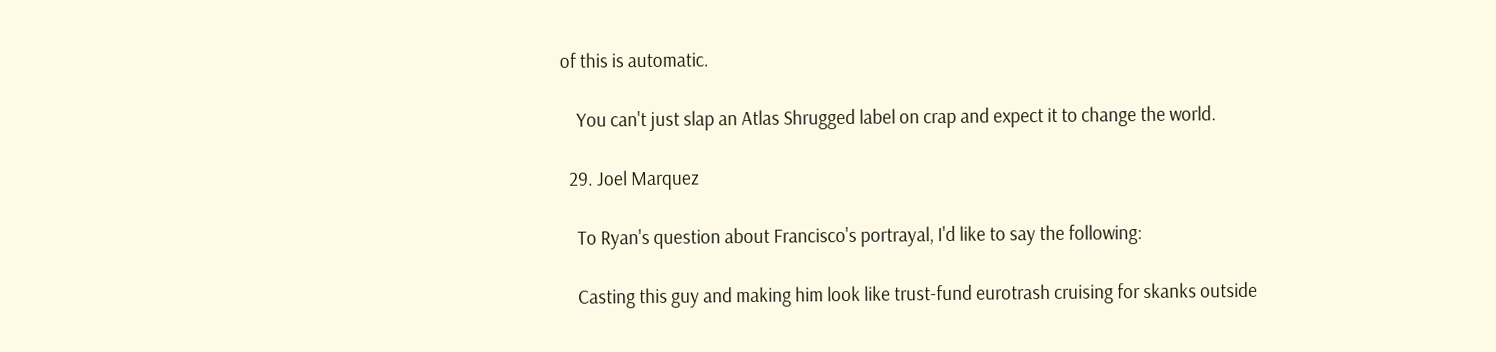of this is automatic.

    You can't just slap an Atlas Shrugged label on crap and expect it to change the world.

  29. Joel Marquez

    To Ryan's question about Francisco's portrayal, I'd like to say the following:

    Casting this guy and making him look like trust-fund eurotrash cruising for skanks outside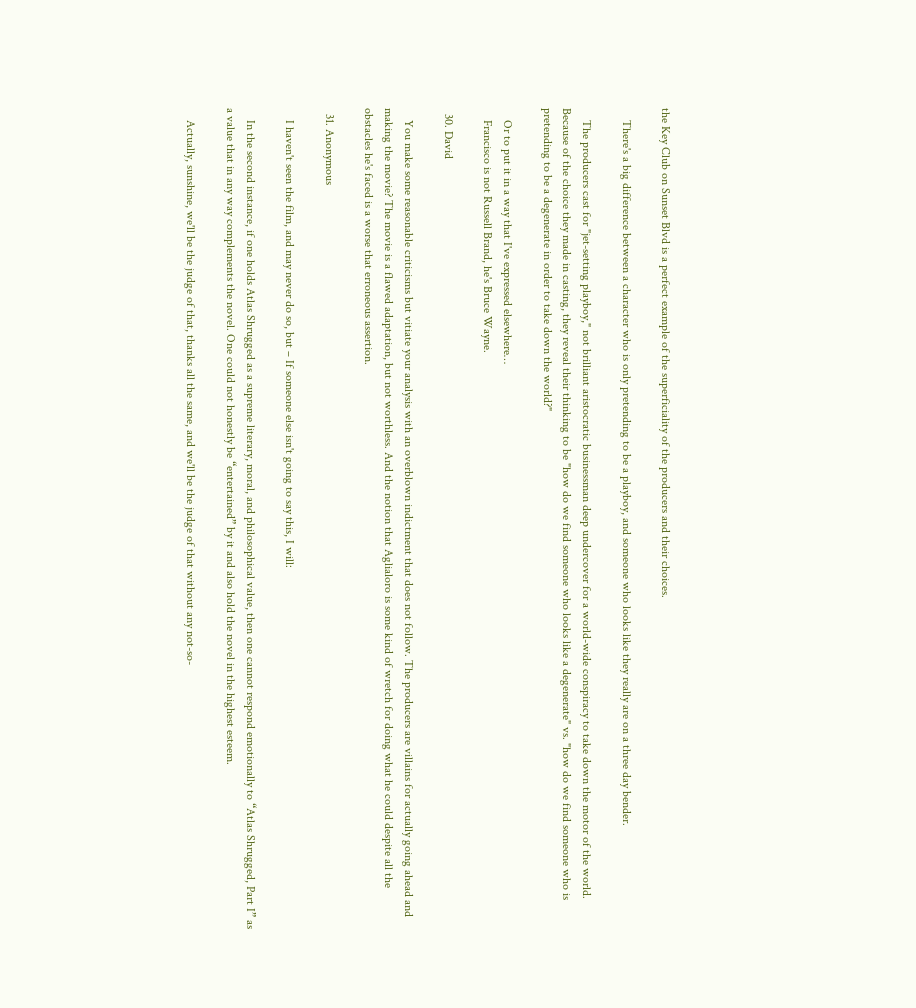the Key Club on Sunset Blvd is a perfect example of the superficiality of the producers and their choices.

    There's a big difference between a character who is only pretending to be a playboy, and someone who looks like they really are on a three day bender.

    The producers cast for "jet-setting playboy," not brilliant aristocratic businessman deep undercover for a world-wide conspiracy to take down the motor of the world. Because of the choice they made in casting, they reveal their thinking to be "how do we find someone who looks like a degenerate" vs. "how do we find someone who is pretending to be a degenerate in order to take down the world?"

    Or to put it in a way that I've expressed elsewhere…
    Francisco is not Russell Brand, he's Bruce Wayne.

  30. David

    You make some reasonable criticisms but vitiate your analysis with an overblown indictment that does not follow. The producers are villains for actually going ahead and making the movie? The movie is a flawed adaptation, but not worthless. And the notion that Aglialoro is some kind of wretch for doing what he could despite all the obstacles he's faced is a worse that erroneous assertion.

  31. Anonymous

    I haven't seen the film, and may never do so, but – If someone else isn't going to say this, I will:

    In the second instance, if one holds Atlas Shrugged as a supreme literary, moral, and philosophical value, then one cannot respond emotionally to “Atlas Shrugged, Part I” as a value that in any way complements the novel. One could not honestly be “entertained” by it and also hold the novel in the highest esteem.

    Actually, sunshine, we'll be the judge of that, thanks all the same, and we'll be the judge of that without any not-so-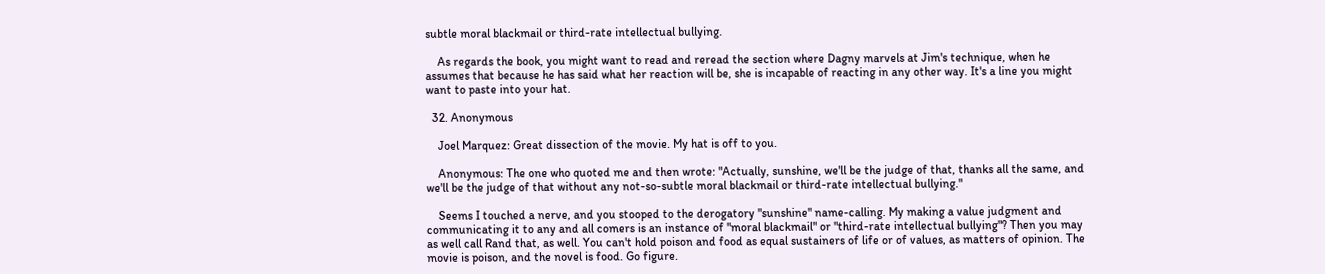subtle moral blackmail or third-rate intellectual bullying.

    As regards the book, you might want to read and reread the section where Dagny marvels at Jim's technique, when he assumes that because he has said what her reaction will be, she is incapable of reacting in any other way. It's a line you might want to paste into your hat.

  32. Anonymous

    Joel Marquez: Great dissection of the movie. My hat is off to you.

    Anonymous: The one who quoted me and then wrote: "Actually, sunshine, we'll be the judge of that, thanks all the same, and we'll be the judge of that without any not-so-subtle moral blackmail or third-rate intellectual bullying."

    Seems I touched a nerve, and you stooped to the derogatory "sunshine" name-calling. My making a value judgment and communicating it to any and all comers is an instance of "moral blackmail" or "third-rate intellectual bullying"? Then you may as well call Rand that, as well. You can't hold poison and food as equal sustainers of life or of values, as matters of opinion. The movie is poison, and the novel is food. Go figure.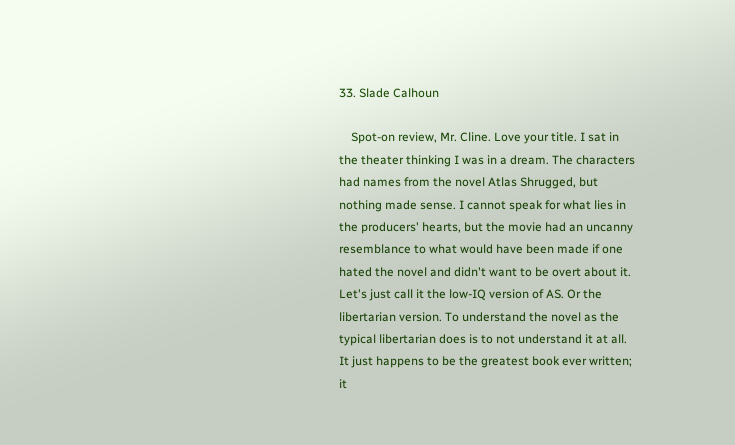33. Slade Calhoun

    Spot-on review, Mr. Cline. Love your title. I sat in the theater thinking I was in a dream. The characters had names from the novel Atlas Shrugged, but nothing made sense. I cannot speak for what lies in the producers' hearts, but the movie had an uncanny resemblance to what would have been made if one hated the novel and didn't want to be overt about it. Let's just call it the low-IQ version of AS. Or the libertarian version. To understand the novel as the typical libertarian does is to not understand it at all. It just happens to be the greatest book ever written; it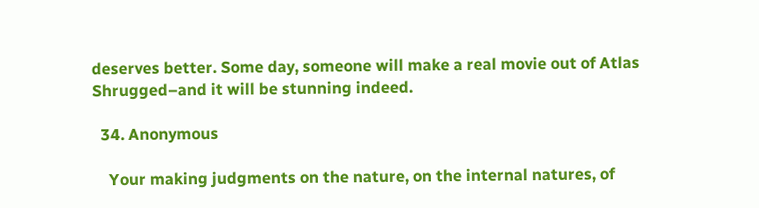deserves better. Some day, someone will make a real movie out of Atlas Shrugged–and it will be stunning indeed.

  34. Anonymous

    Your making judgments on the nature, on the internal natures, of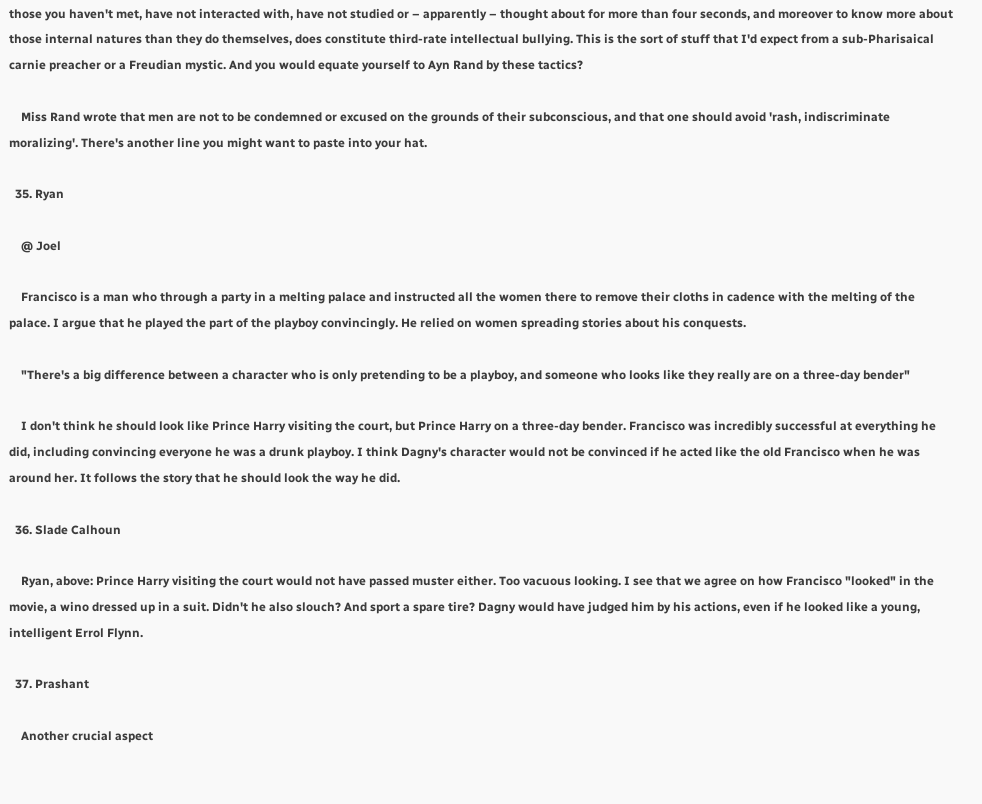those you haven't met, have not interacted with, have not studied or – apparently – thought about for more than four seconds, and moreover to know more about those internal natures than they do themselves, does constitute third-rate intellectual bullying. This is the sort of stuff that I'd expect from a sub-Pharisaical carnie preacher or a Freudian mystic. And you would equate yourself to Ayn Rand by these tactics?

    Miss Rand wrote that men are not to be condemned or excused on the grounds of their subconscious, and that one should avoid 'rash, indiscriminate moralizing'. There's another line you might want to paste into your hat.

  35. Ryan

    @ Joel

    Francisco is a man who through a party in a melting palace and instructed all the women there to remove their cloths in cadence with the melting of the palace. I argue that he played the part of the playboy convincingly. He relied on women spreading stories about his conquests.

    "There's a big difference between a character who is only pretending to be a playboy, and someone who looks like they really are on a three-day bender"

    I don't think he should look like Prince Harry visiting the court, but Prince Harry on a three-day bender. Francisco was incredibly successful at everything he did, including convincing everyone he was a drunk playboy. I think Dagny's character would not be convinced if he acted like the old Francisco when he was around her. It follows the story that he should look the way he did.

  36. Slade Calhoun

    Ryan, above: Prince Harry visiting the court would not have passed muster either. Too vacuous looking. I see that we agree on how Francisco "looked" in the movie, a wino dressed up in a suit. Didn't he also slouch? And sport a spare tire? Dagny would have judged him by his actions, even if he looked like a young, intelligent Errol Flynn.

  37. Prashant

    Another crucial aspect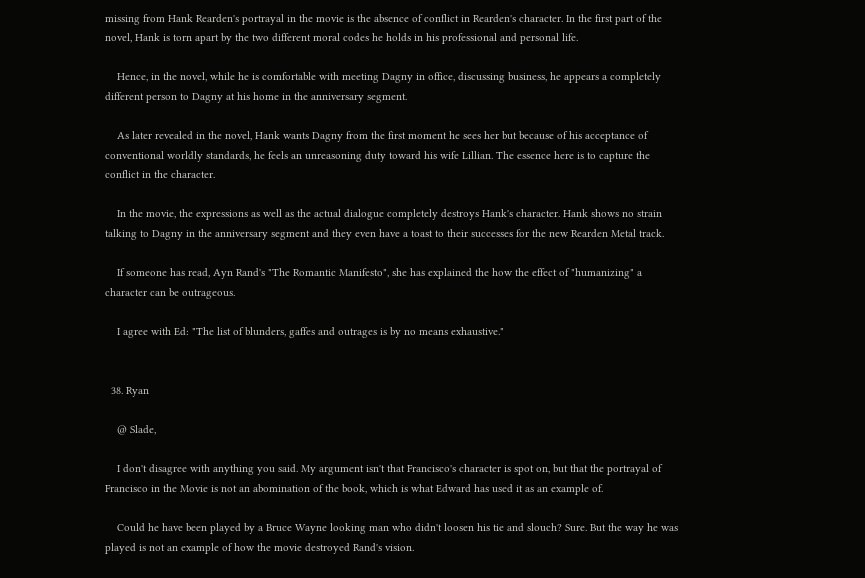missing from Hank Rearden's portrayal in the movie is the absence of conflict in Rearden's character. In the first part of the novel, Hank is torn apart by the two different moral codes he holds in his professional and personal life.

    Hence, in the novel, while he is comfortable with meeting Dagny in office, discussing business, he appears a completely different person to Dagny at his home in the anniversary segment.

    As later revealed in the novel, Hank wants Dagny from the first moment he sees her but because of his acceptance of conventional worldly standards, he feels an unreasoning duty toward his wife Lillian. The essence here is to capture the conflict in the character.

    In the movie, the expressions as well as the actual dialogue completely destroys Hank's character. Hank shows no strain talking to Dagny in the anniversary segment and they even have a toast to their successes for the new Rearden Metal track.

    If someone has read, Ayn Rand's "The Romantic Manifesto", she has explained the how the effect of "humanizing" a character can be outrageous.

    I agree with Ed: "The list of blunders, gaffes and outrages is by no means exhaustive."


  38. Ryan

    @ Slade,

    I don't disagree with anything you said. My argument isn't that Francisco's character is spot on, but that the portrayal of Francisco in the Movie is not an abomination of the book, which is what Edward has used it as an example of.

    Could he have been played by a Bruce Wayne looking man who didn't loosen his tie and slouch? Sure. But the way he was played is not an example of how the movie destroyed Rand's vision.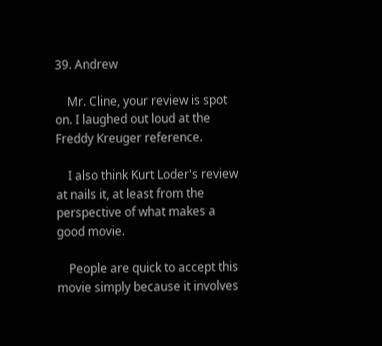39. Andrew

    Mr. Cline, your review is spot on. I laughed out loud at the Freddy Kreuger reference.

    I also think Kurt Loder's review at nails it, at least from the perspective of what makes a good movie.

    People are quick to accept this movie simply because it involves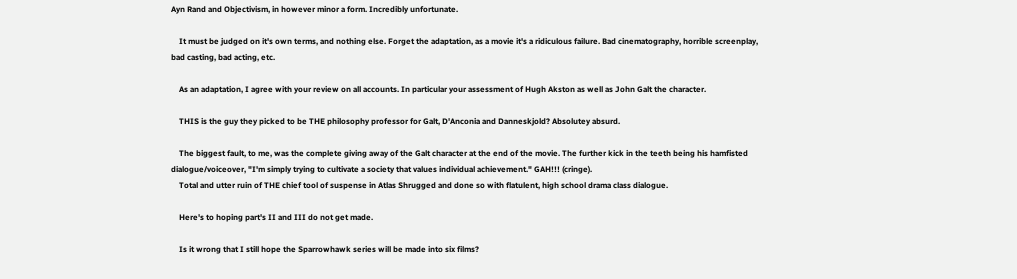Ayn Rand and Objectivism, in however minor a form. Incredibly unfortunate.

    It must be judged on it's own terms, and nothing else. Forget the adaptation, as a movie it's a ridiculous failure. Bad cinematography, horrible screenplay, bad casting, bad acting, etc.

    As an adaptation, I agree with your review on all accounts. In particular your assessment of Hugh Akston as well as John Galt the character.

    THIS is the guy they picked to be THE philosophy professor for Galt, D'Anconia and Danneskjold? Absolutey absurd.

    The biggest fault, to me, was the complete giving away of the Galt character at the end of the movie. The further kick in the teeth being his hamfisted dialogue/voiceover, "I'm simply trying to cultivate a society that values individual achievement." GAH!!! (cringe).
    Total and utter ruin of THE chief tool of suspense in Atlas Shrugged and done so with flatulent, high school drama class dialogue.

    Here's to hoping part's II and III do not get made.

    Is it wrong that I still hope the Sparrowhawk series will be made into six films?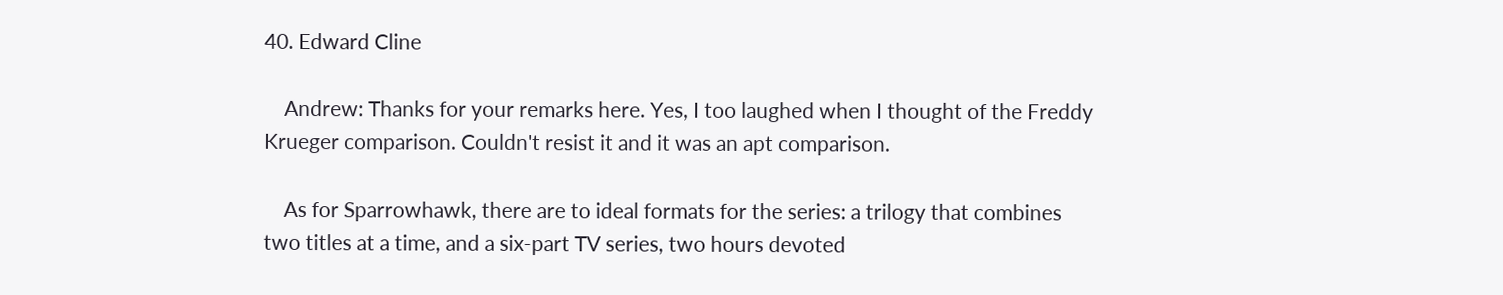40. Edward Cline

    Andrew: Thanks for your remarks here. Yes, I too laughed when I thought of the Freddy Krueger comparison. Couldn't resist it and it was an apt comparison.

    As for Sparrowhawk, there are to ideal formats for the series: a trilogy that combines two titles at a time, and a six-part TV series, two hours devoted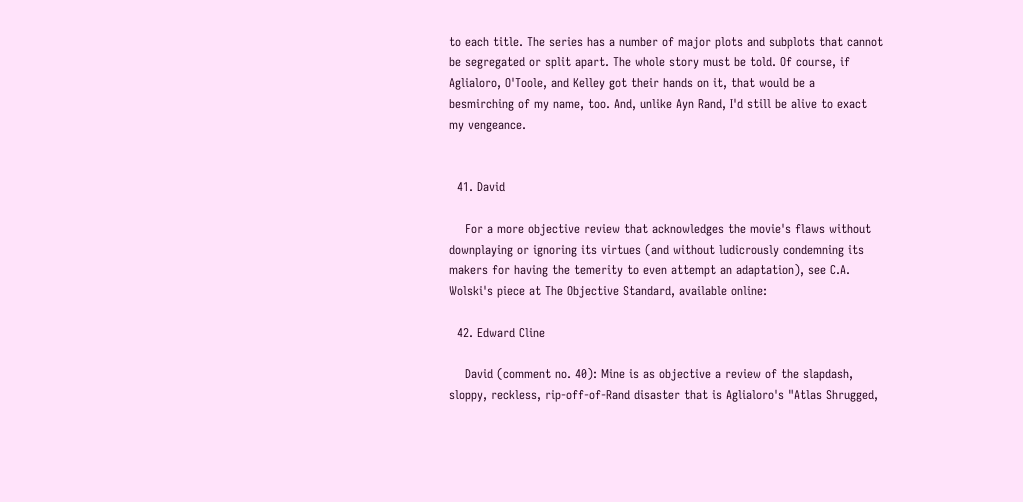to each title. The series has a number of major plots and subplots that cannot be segregated or split apart. The whole story must be told. Of course, if Aglialoro, O'Toole, and Kelley got their hands on it, that would be a besmirching of my name, too. And, unlike Ayn Rand, I'd still be alive to exact my vengeance.


  41. David

    For a more objective review that acknowledges the movie's flaws without downplaying or ignoring its virtues (and without ludicrously condemning its makers for having the temerity to even attempt an adaptation), see C.A. Wolski's piece at The Objective Standard, available online:

  42. Edward Cline

    David (comment no. 40): Mine is as objective a review of the slapdash, sloppy, reckless, rip-off-of-Rand disaster that is Aglialoro's "Atlas Shrugged,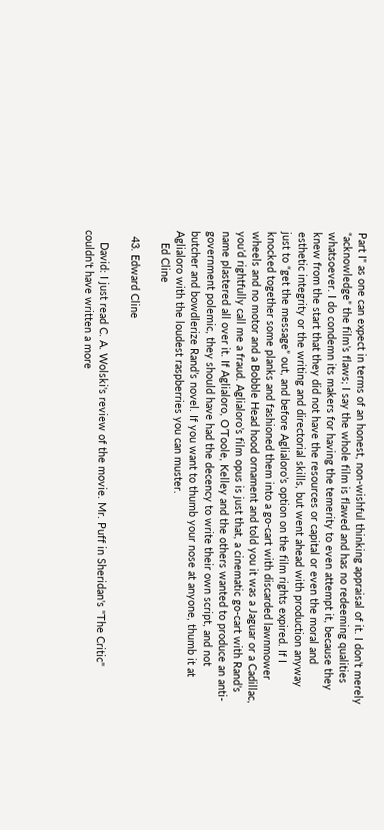Part I" as one can expect in terms of an honest, non-wishful thinking appraisal of it. I don’t merely “acknowledge” the film’s flaws; I say the whole film is flawed and has no redeeming qualities whatsoever. I do condemn its makers for having the temerity to even attempt it, because they knew from the start that they did not have the resources or capital or even the moral and esthetic integrity or the writing and directorial skills, but went ahead with production anyway just to “get the message” out, and before Aglialoro’s option on the film rights expired. If I knocked together some planks and fashioned them into a go-cart with discarded lawnmower wheels and no motor and a Bobble Head hood ornament and told you it was a Jaguar or a Cadillac, you’d rightfully call me a fraud. Aglialoro’s film opus is just that, a cinematic go-cart with Rand’s name plastered all over it. If Aglialoro, O’Toole, Kelley and the others wanted to produce an anti-government polemic, they should have had the decency to write their own script, and not butcher and bowdlerize Rand’s novel. If you want to thumb your nose at anyone, thumb it at Aglialoro with the loudest raspberries you can muster.
    Ed Cline

  43. Edward Cline

    David: I just read C. A. Wolski's review of the movie. Mr. Puff in Sheridan's "The Critic" couldn't have written a more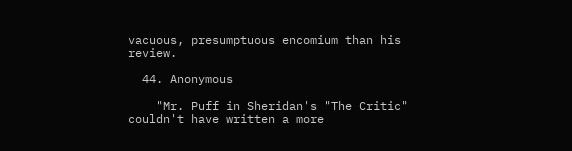vacuous, presumptuous encomium than his review.

  44. Anonymous

    "Mr. Puff in Sheridan's "The Critic" couldn't have written a more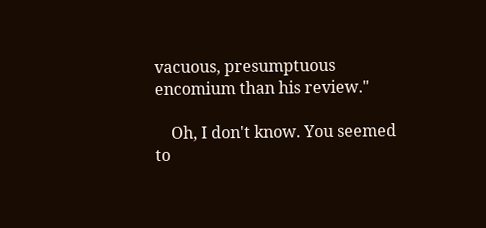vacuous, presumptuous encomium than his review."

    Oh, I don't know. You seemed to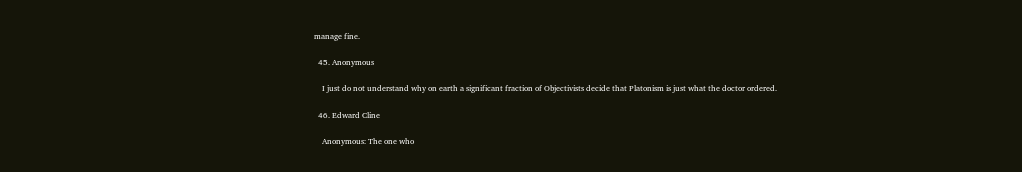manage fine.

  45. Anonymous

    I just do not understand why on earth a significant fraction of Objectivists decide that Platonism is just what the doctor ordered.

  46. Edward Cline

    Anonymous: The one who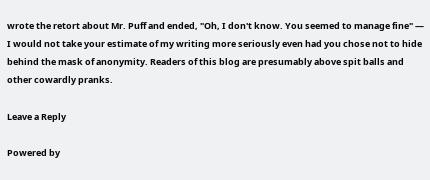wrote the retort about Mr. Puff and ended, "Oh, I don't know. You seemed to manage fine" — I would not take your estimate of my writing more seriously even had you chose not to hide behind the mask of anonymity. Readers of this blog are presumably above spit balls and other cowardly pranks.

Leave a Reply

Powered by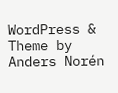WordPress & Theme by Anders Norén